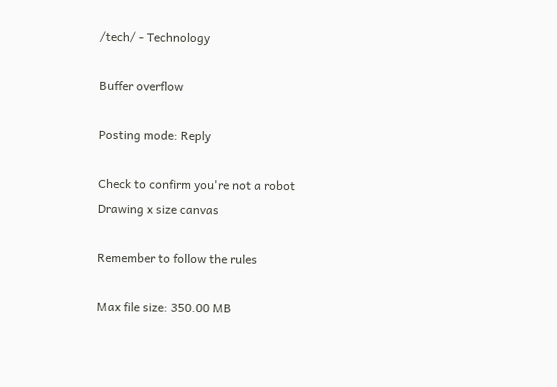/tech/ - Technology

Buffer overflow

Posting mode: Reply

Check to confirm you're not a robot
Drawing x size canvas

Remember to follow the rules

Max file size: 350.00 MB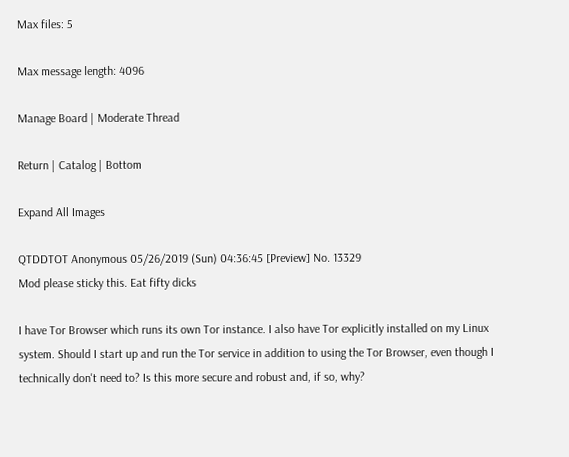Max files: 5

Max message length: 4096

Manage Board | Moderate Thread

Return | Catalog | Bottom

Expand All Images

QTDDTOT Anonymous 05/26/2019 (Sun) 04:36:45 [Preview] No. 13329
Mod please sticky this. Eat fifty dicks

I have Tor Browser which runs its own Tor instance. I also have Tor explicitly installed on my Linux system. Should I start up and run the Tor service in addition to using the Tor Browser, even though I technically don't need to? Is this more secure and robust and, if so, why?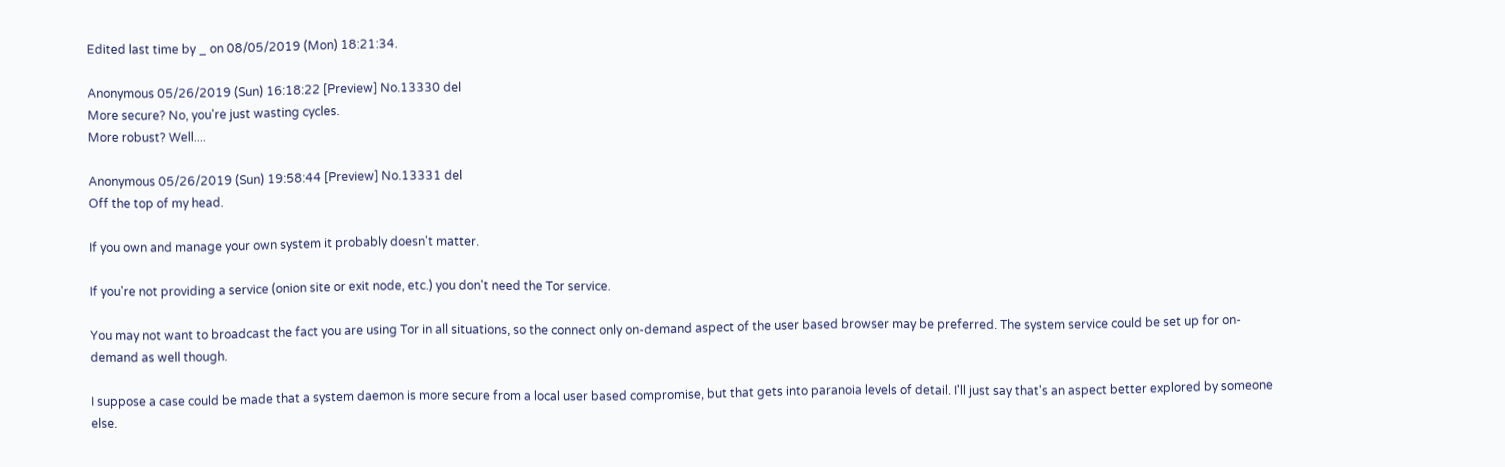Edited last time by _ on 08/05/2019 (Mon) 18:21:34.

Anonymous 05/26/2019 (Sun) 16:18:22 [Preview] No.13330 del
More secure? No, you're just wasting cycles.
More robust? Well....

Anonymous 05/26/2019 (Sun) 19:58:44 [Preview] No.13331 del
Off the top of my head.

If you own and manage your own system it probably doesn't matter.

If you're not providing a service (onion site or exit node, etc.) you don't need the Tor service.

You may not want to broadcast the fact you are using Tor in all situations, so the connect only on-demand aspect of the user based browser may be preferred. The system service could be set up for on-demand as well though.

I suppose a case could be made that a system daemon is more secure from a local user based compromise, but that gets into paranoia levels of detail. I'll just say that's an aspect better explored by someone else.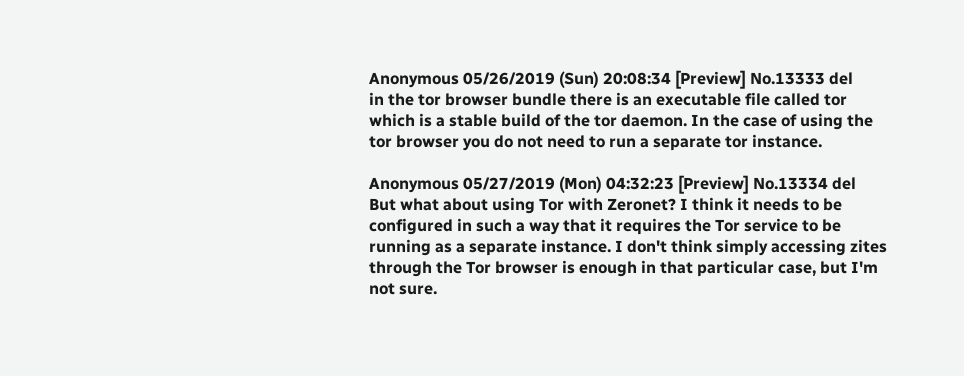Anonymous 05/26/2019 (Sun) 20:08:34 [Preview] No.13333 del
in the tor browser bundle there is an executable file called tor which is a stable build of the tor daemon. In the case of using the tor browser you do not need to run a separate tor instance.

Anonymous 05/27/2019 (Mon) 04:32:23 [Preview] No.13334 del
But what about using Tor with Zeronet? I think it needs to be configured in such a way that it requires the Tor service to be running as a separate instance. I don't think simply accessing zites through the Tor browser is enough in that particular case, but I'm not sure.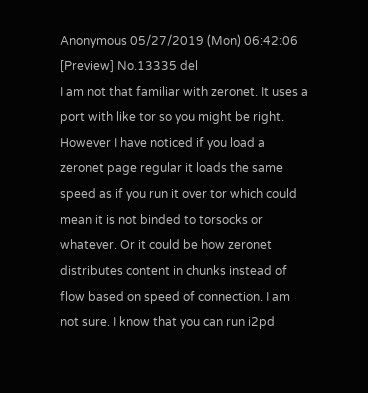Anonymous 05/27/2019 (Mon) 06:42:06 [Preview] No.13335 del
I am not that familiar with zeronet. It uses a port with like tor so you might be right. However I have noticed if you load a zeronet page regular it loads the same speed as if you run it over tor which could mean it is not binded to torsocks or whatever. Or it could be how zeronet distributes content in chunks instead of flow based on speed of connection. I am not sure. I know that you can run i2pd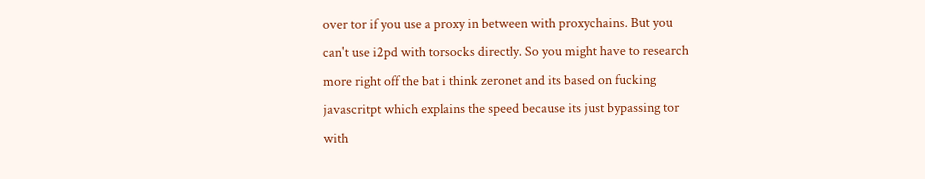over tor if you use a proxy in between with proxychains. But you can't use i2pd with torsocks directly. So you might have to research more right off the bat i think zeronet and its based on fucking javascritpt which explains the speed because its just bypassing tor with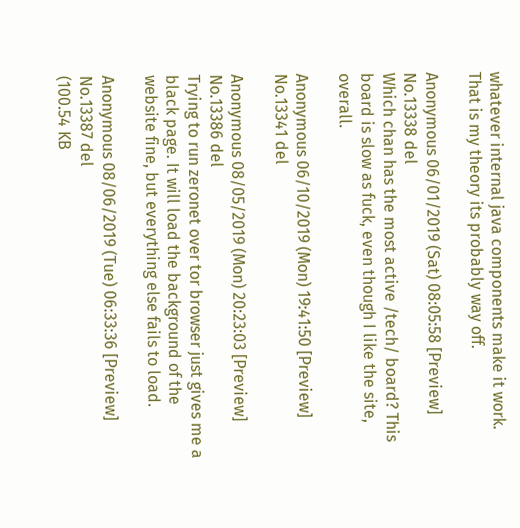whatever internal java components make it work. That is my theory its probably way off.

Anonymous 06/01/2019 (Sat) 08:05:58 [Preview] No.13338 del
Which chan has the most active /tech/ board? This board is slow as fuck, even though I like the site, overall.

Anonymous 06/10/2019 (Mon) 19:41:50 [Preview] No.13341 del

Anonymous 08/05/2019 (Mon) 20:23:03 [Preview] No.13386 del
Trying to run zeronet over tor browser just gives me a black page. It will load the background of the website fine, but everything else fails to load.

Anonymous 08/06/2019 (Tue) 06:33:36 [Preview] No.13387 del
(100.54 KB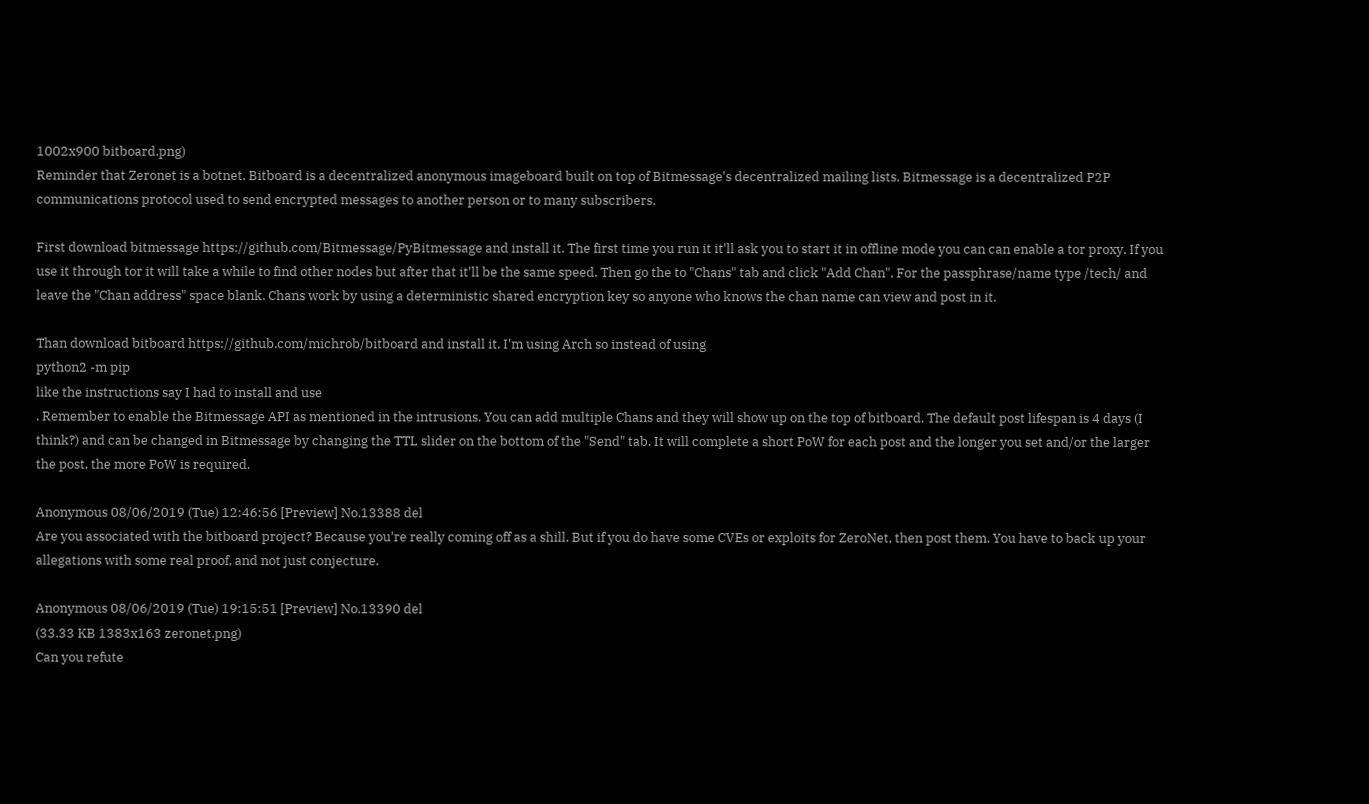1002x900 bitboard.png)
Reminder that Zeronet is a botnet. Bitboard is a decentralized anonymous imageboard built on top of Bitmessage's decentralized mailing lists. Bitmessage is a decentralized P2P communications protocol used to send encrypted messages to another person or to many subscribers.

First download bitmessage https://github.com/Bitmessage/PyBitmessage and install it. The first time you run it it'll ask you to start it in offline mode you can can enable a tor proxy. If you use it through tor it will take a while to find other nodes but after that it'll be the same speed. Then go the to "Chans" tab and click "Add Chan". For the passphrase/name type /tech/ and leave the "Chan address" space blank. Chans work by using a deterministic shared encryption key so anyone who knows the chan name can view and post in it.

Than download bitboard https://github.com/michrob/bitboard and install it. I'm using Arch so instead of using
python2 -m pip
like the instructions say I had to install and use
. Remember to enable the Bitmessage API as mentioned in the intrusions. You can add multiple Chans and they will show up on the top of bitboard. The default post lifespan is 4 days (I think?) and can be changed in Bitmessage by changing the TTL slider on the bottom of the "Send" tab. It will complete a short PoW for each post and the longer you set and/or the larger the post, the more PoW is required.

Anonymous 08/06/2019 (Tue) 12:46:56 [Preview] No.13388 del
Are you associated with the bitboard project? Because you're really coming off as a shill. But if you do have some CVEs or exploits for ZeroNet, then post them. You have to back up your allegations with some real proof, and not just conjecture.

Anonymous 08/06/2019 (Tue) 19:15:51 [Preview] No.13390 del
(33.33 KB 1383x163 zeronet.png)
Can you refute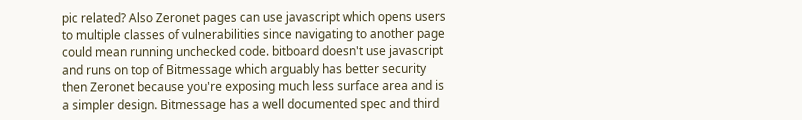pic related? Also Zeronet pages can use javascript which opens users to multiple classes of vulnerabilities since navigating to another page could mean running unchecked code. bitboard doesn't use javascript and runs on top of Bitmessage which arguably has better security then Zeronet because you're exposing much less surface area and is a simpler design. Bitmessage has a well documented spec and third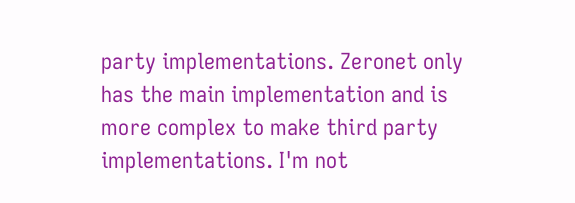party implementations. Zeronet only has the main implementation and is more complex to make third party implementations. I'm not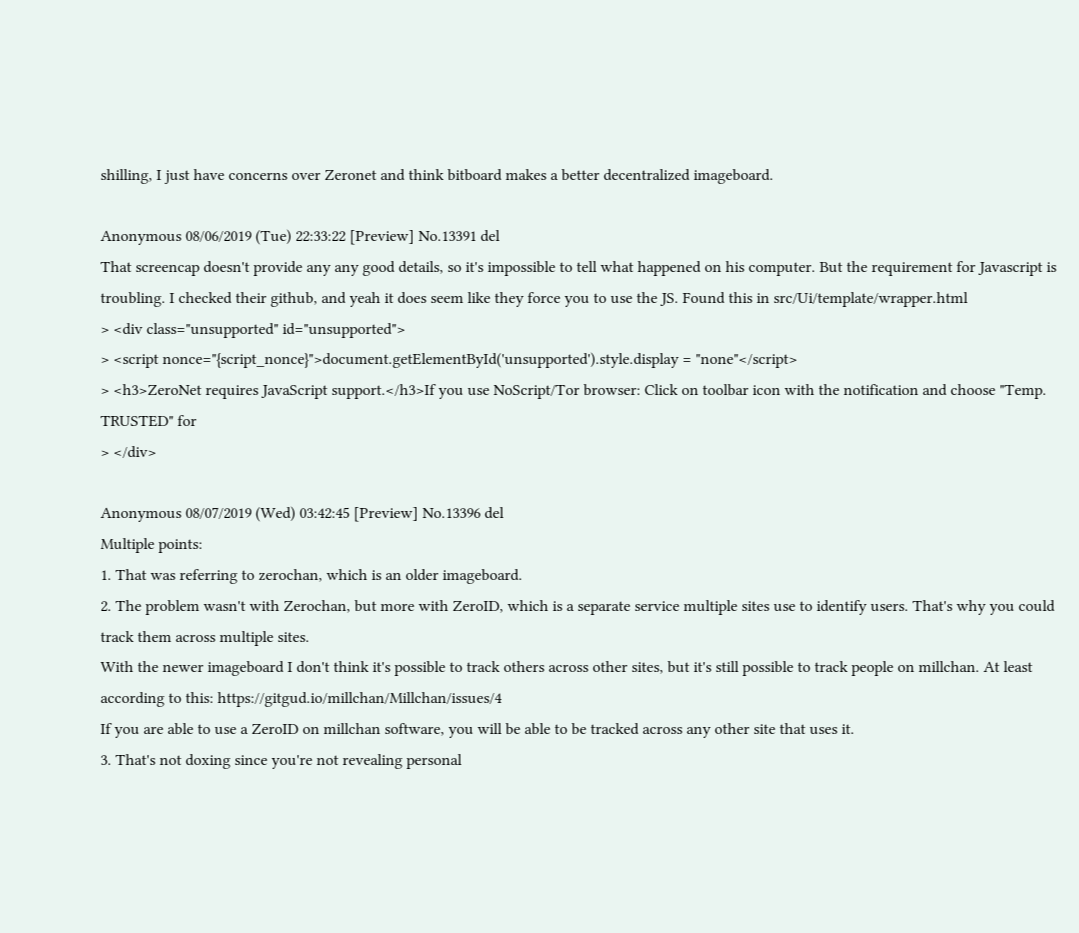shilling, I just have concerns over Zeronet and think bitboard makes a better decentralized imageboard.

Anonymous 08/06/2019 (Tue) 22:33:22 [Preview] No.13391 del
That screencap doesn't provide any any good details, so it's impossible to tell what happened on his computer. But the requirement for Javascript is troubling. I checked their github, and yeah it does seem like they force you to use the JS. Found this in src/Ui/template/wrapper.html
> <div class="unsupported" id="unsupported">
> <script nonce="{script_nonce}">document.getElementById('unsupported').style.display = "none"</script>
> <h3>ZeroNet requires JavaScript support.</h3>If you use NoScript/Tor browser: Click on toolbar icon with the notification and choose "Temp. TRUSTED" for
> </div>

Anonymous 08/07/2019 (Wed) 03:42:45 [Preview] No.13396 del
Multiple points:
1. That was referring to zerochan, which is an older imageboard.
2. The problem wasn't with Zerochan, but more with ZeroID, which is a separate service multiple sites use to identify users. That's why you could track them across multiple sites.
With the newer imageboard I don't think it's possible to track others across other sites, but it's still possible to track people on millchan. At least according to this: https://gitgud.io/millchan/Millchan/issues/4
If you are able to use a ZeroID on millchan software, you will be able to be tracked across any other site that uses it.
3. That's not doxing since you're not revealing personal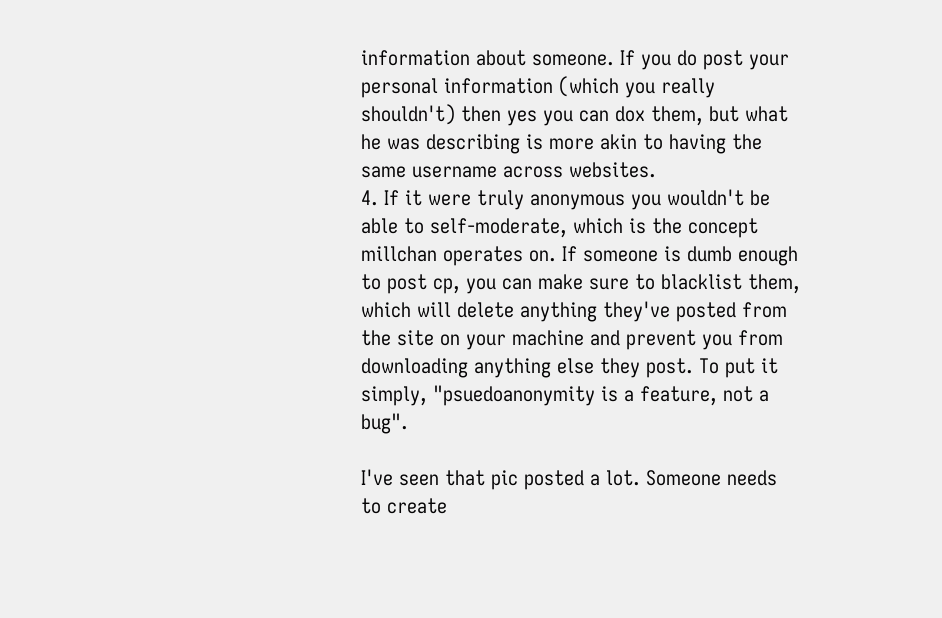information about someone. If you do post your personal information (which you really shouldn't) then yes you can dox them, but what he was describing is more akin to having the same username across websites.
4. If it were truly anonymous you wouldn't be able to self-moderate, which is the concept millchan operates on. If someone is dumb enough to post cp, you can make sure to blacklist them, which will delete anything they've posted from the site on your machine and prevent you from downloading anything else they post. To put it simply, "psuedoanonymity is a feature, not a bug".

I've seen that pic posted a lot. Someone needs to create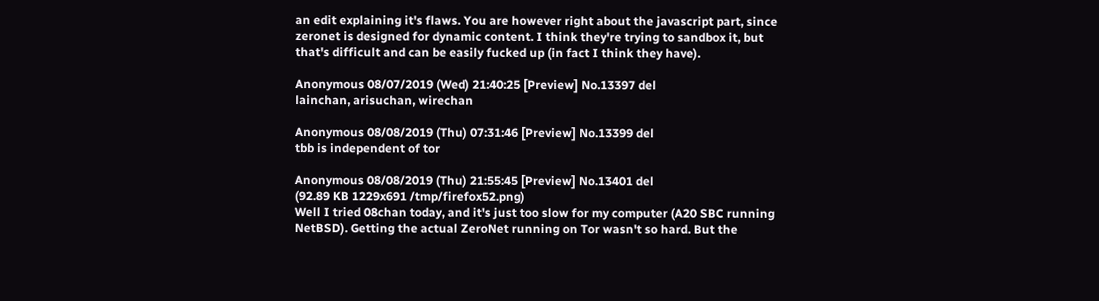an edit explaining it's flaws. You are however right about the javascript part, since zeronet is designed for dynamic content. I think they're trying to sandbox it, but that's difficult and can be easily fucked up (in fact I think they have).

Anonymous 08/07/2019 (Wed) 21:40:25 [Preview] No.13397 del
lainchan, arisuchan, wirechan

Anonymous 08/08/2019 (Thu) 07:31:46 [Preview] No.13399 del
tbb is independent of tor

Anonymous 08/08/2019 (Thu) 21:55:45 [Preview] No.13401 del
(92.89 KB 1229x691 /tmp/firefox52.png)
Well I tried 08chan today, and it's just too slow for my computer (A20 SBC running NetBSD). Getting the actual ZeroNet running on Tor wasn't so hard. But the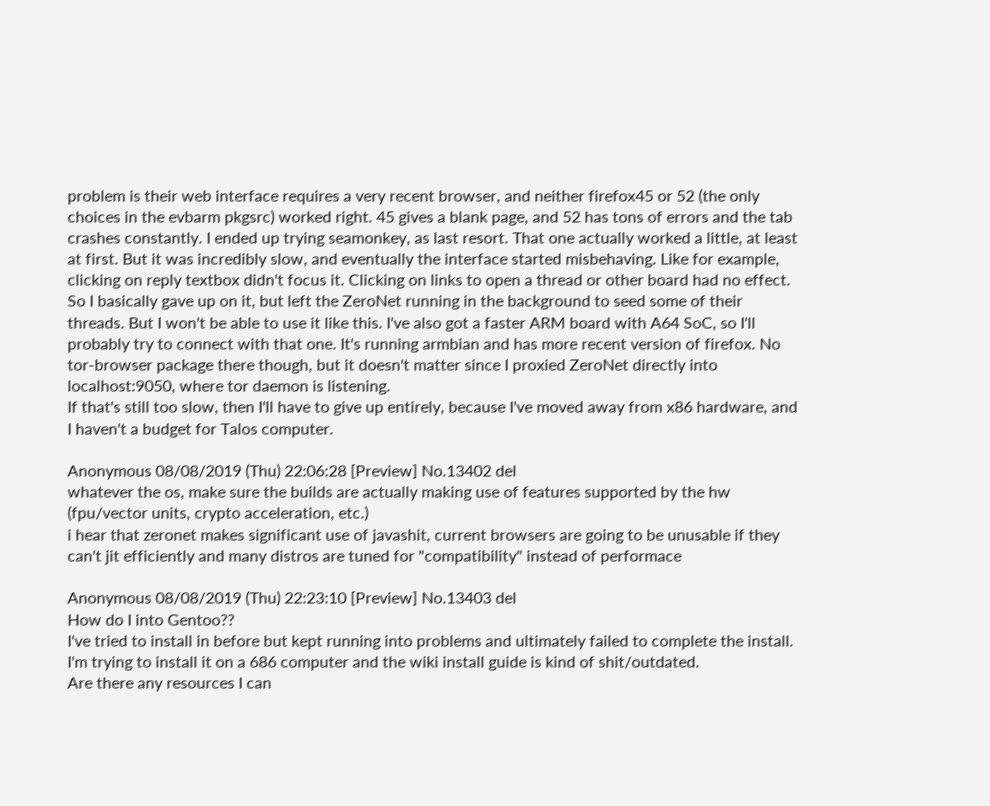problem is their web interface requires a very recent browser, and neither firefox45 or 52 (the only choices in the evbarm pkgsrc) worked right. 45 gives a blank page, and 52 has tons of errors and the tab crashes constantly. I ended up trying seamonkey, as last resort. That one actually worked a little, at least at first. But it was incredibly slow, and eventually the interface started misbehaving. Like for example, clicking on reply textbox didn't focus it. Clicking on links to open a thread or other board had no effect.
So I basically gave up on it, but left the ZeroNet running in the background to seed some of their threads. But I won't be able to use it like this. I've also got a faster ARM board with A64 SoC, so I'll probably try to connect with that one. It's running armbian and has more recent version of firefox. No tor-browser package there though, but it doesn't matter since I proxied ZeroNet directly into localhost:9050, where tor daemon is listening.
If that's still too slow, then I'll have to give up entirely, because I've moved away from x86 hardware, and I haven't a budget for Talos computer.

Anonymous 08/08/2019 (Thu) 22:06:28 [Preview] No.13402 del
whatever the os, make sure the builds are actually making use of features supported by the hw (fpu/vector units, crypto acceleration, etc.)
i hear that zeronet makes significant use of javashit, current browsers are going to be unusable if they can't jit efficiently and many distros are tuned for "compatibility" instead of performace

Anonymous 08/08/2019 (Thu) 22:23:10 [Preview] No.13403 del
How do I into Gentoo??
I've tried to install in before but kept running into problems and ultimately failed to complete the install.
I'm trying to install it on a 686 computer and the wiki install guide is kind of shit/outdated.
Are there any resources I can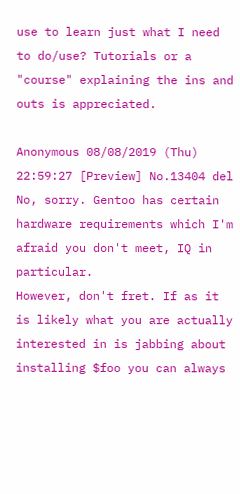use to learn just what I need to do/use? Tutorials or a "course" explaining the ins and outs is appreciated.

Anonymous 08/08/2019 (Thu) 22:59:27 [Preview] No.13404 del
No, sorry. Gentoo has certain hardware requirements which I'm afraid you don't meet, IQ in particular.
However, don't fret. If as it is likely what you are actually interested in is jabbing about installing $foo you can always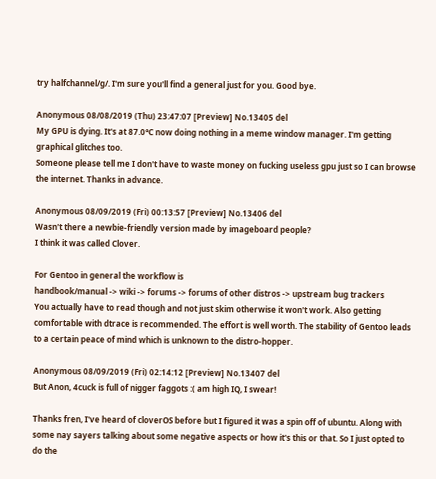try halfchannel/g/. I'm sure you'll find a general just for you. Good bye.

Anonymous 08/08/2019 (Thu) 23:47:07 [Preview] No.13405 del
My GPU is dying. It's at 87.0°C now doing nothing in a meme window manager. I'm getting graphical glitches too.
Someone please tell me I don't have to waste money on fucking useless gpu just so I can browse the internet. Thanks in advance.

Anonymous 08/09/2019 (Fri) 00:13:57 [Preview] No.13406 del
Wasn't there a newbie-friendly version made by imageboard people?
I think it was called Clover.

For Gentoo in general the workflow is
handbook/manual -> wiki -> forums -> forums of other distros -> upstream bug trackers
You actually have to read though and not just skim otherwise it won't work. Also getting comfortable with dtrace is recommended. The effort is well worth. The stability of Gentoo leads to a certain peace of mind which is unknown to the distro-hopper.

Anonymous 08/09/2019 (Fri) 02:14:12 [Preview] No.13407 del
But Anon, 4cuck is full of nigger faggots :( am high IQ, I swear!

Thanks fren, I've heard of cloverOS before but I figured it was a spin off of ubuntu. Along with some nay sayers talking about some negative aspects or how it's this or that. So I just opted to do the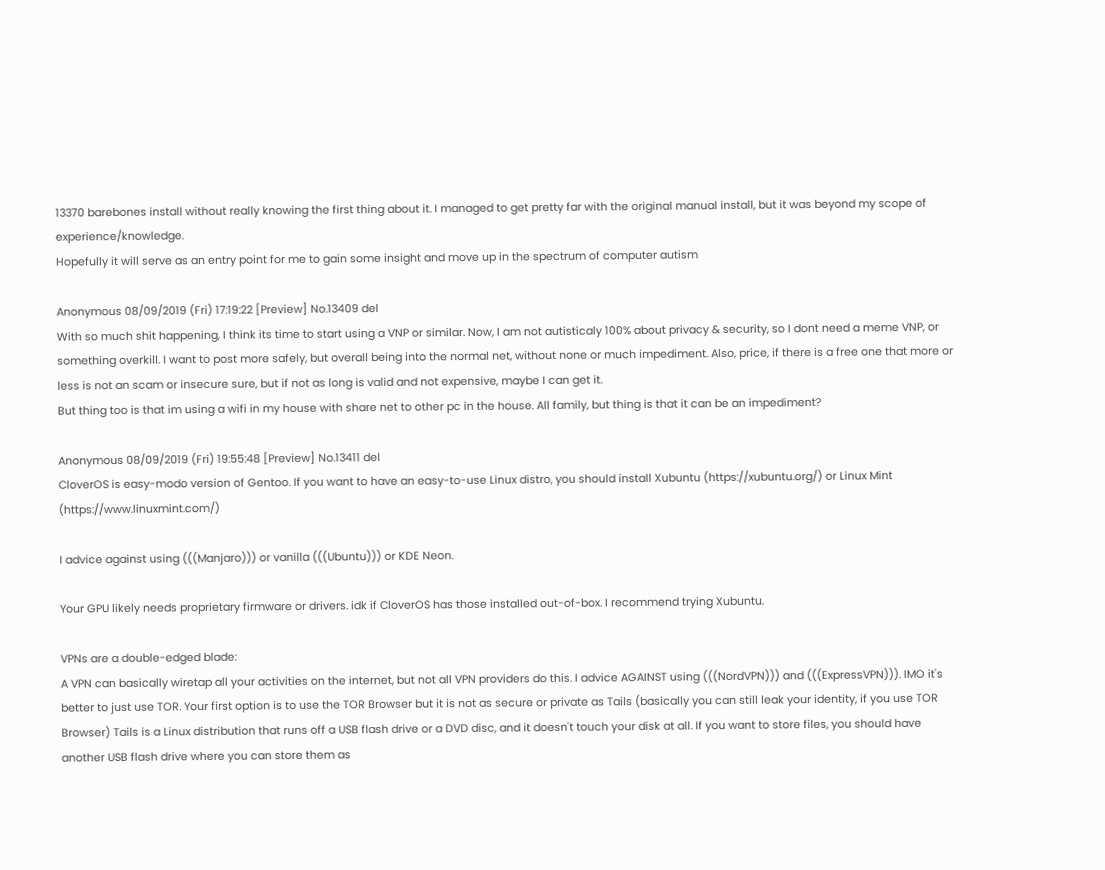13370 barebones install without really knowing the first thing about it. I managed to get pretty far with the original manual install, but it was beyond my scope of experience/knowledge.
Hopefully it will serve as an entry point for me to gain some insight and move up in the spectrum of computer autism

Anonymous 08/09/2019 (Fri) 17:19:22 [Preview] No.13409 del
With so much shit happening, I think its time to start using a VNP or similar. Now, I am not autisticaly 100% about privacy & security, so I dont need a meme VNP, or something overkill. I want to post more safely, but overall being into the normal net, without none or much impediment. Also, price, if there is a free one that more or less is not an scam or insecure sure, but if not as long is valid and not expensive, maybe I can get it.
But thing too is that im using a wifi in my house with share net to other pc in the house. All family, but thing is that it can be an impediment?

Anonymous 08/09/2019 (Fri) 19:55:48 [Preview] No.13411 del
CloverOS is easy-modo version of Gentoo. If you want to have an easy-to-use Linux distro, you should install Xubuntu (https://xubuntu.org/) or Linux Mint (https://www.linuxmint.com/)

I advice against using (((Manjaro))) or vanilla (((Ubuntu))) or KDE Neon.

Your GPU likely needs proprietary firmware or drivers. idk if CloverOS has those installed out-of-box. I recommend trying Xubuntu.

VPNs are a double-edged blade:
A VPN can basically wiretap all your activities on the internet, but not all VPN providers do this. I advice AGAINST using (((NordVPN))) and (((ExpressVPN))). IMO it's better to just use TOR. Your first option is to use the TOR Browser but it is not as secure or private as Tails (basically you can still leak your identity, if you use TOR Browser) Tails is a Linux distribution that runs off a USB flash drive or a DVD disc, and it doesn't touch your disk at all. If you want to store files, you should have another USB flash drive where you can store them as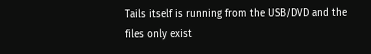Tails itself is running from the USB/DVD and the files only exist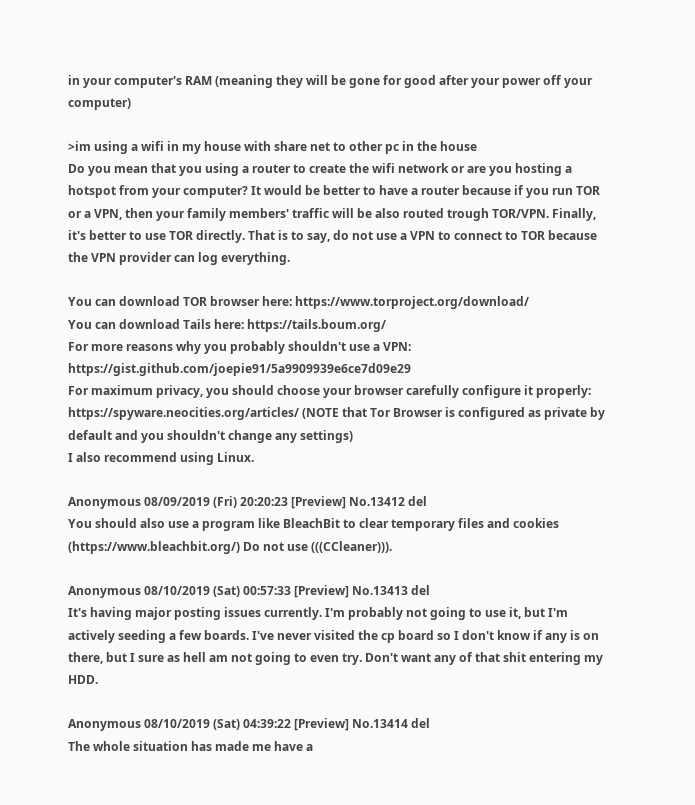in your computer's RAM (meaning they will be gone for good after your power off your computer)

>im using a wifi in my house with share net to other pc in the house
Do you mean that you using a router to create the wifi network or are you hosting a hotspot from your computer? It would be better to have a router because if you run TOR or a VPN, then your family members' traffic will be also routed trough TOR/VPN. Finally, it's better to use TOR directly. That is to say, do not use a VPN to connect to TOR because the VPN provider can log everything.

You can download TOR browser here: https://www.torproject.org/download/
You can download Tails here: https://tails.boum.org/
For more reasons why you probably shouldn't use a VPN: https://gist.github.com/joepie91/5a9909939e6ce7d09e29
For maximum privacy, you should choose your browser carefully configure it properly: https://spyware.neocities.org/articles/ (NOTE that Tor Browser is configured as private by default and you shouldn't change any settings)
I also recommend using Linux.

Anonymous 08/09/2019 (Fri) 20:20:23 [Preview] No.13412 del
You should also use a program like BleachBit to clear temporary files and cookies (https://www.bleachbit.org/) Do not use (((CCleaner))).

Anonymous 08/10/2019 (Sat) 00:57:33 [Preview] No.13413 del
It's having major posting issues currently. I'm probably not going to use it, but I'm actively seeding a few boards. I've never visited the cp board so I don't know if any is on there, but I sure as hell am not going to even try. Don't want any of that shit entering my HDD.

Anonymous 08/10/2019 (Sat) 04:39:22 [Preview] No.13414 del
The whole situation has made me have a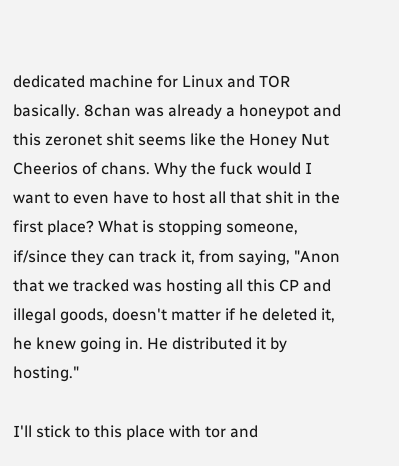dedicated machine for Linux and TOR basically. 8chan was already a honeypot and this zeronet shit seems like the Honey Nut Cheerios of chans. Why the fuck would I want to even have to host all that shit in the first place? What is stopping someone, if/since they can track it, from saying, "Anon that we tracked was hosting all this CP and illegal goods, doesn't matter if he deleted it, he knew going in. He distributed it by hosting."

I'll stick to this place with tor and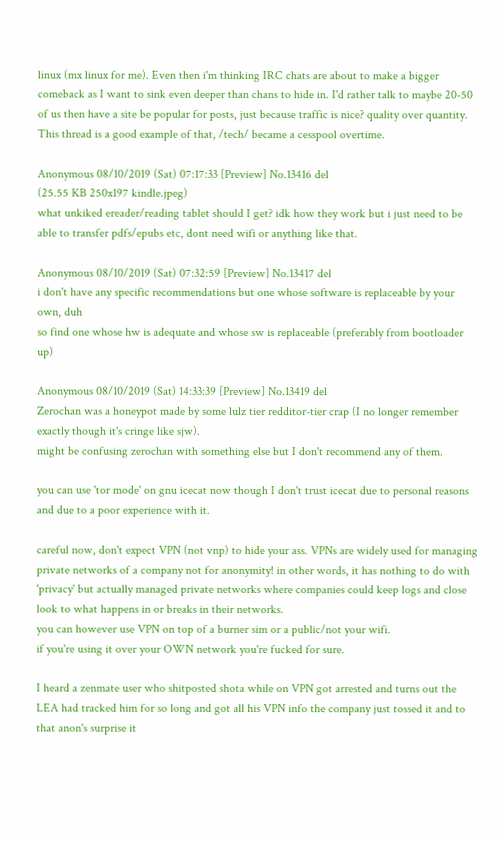linux (mx linux for me). Even then i'm thinking IRC chats are about to make a bigger comeback as I want to sink even deeper than chans to hide in. I'd rather talk to maybe 20-50 of us then have a site be popular for posts, just because traffic is nice? quality over quantity. This thread is a good example of that, /tech/ became a cesspool overtime.

Anonymous 08/10/2019 (Sat) 07:17:33 [Preview] No.13416 del
(25.55 KB 250x197 kindle.jpeg)
what unkiked ereader/reading tablet should I get? idk how they work but i just need to be able to transfer pdfs/epubs etc, dont need wifi or anything like that.

Anonymous 08/10/2019 (Sat) 07:32:59 [Preview] No.13417 del
i don't have any specific recommendations but one whose software is replaceable by your own, duh
so find one whose hw is adequate and whose sw is replaceable (preferably from bootloader up)

Anonymous 08/10/2019 (Sat) 14:33:39 [Preview] No.13419 del
Zerochan was a honeypot made by some lulz tier redditor-tier crap (I no longer remember exactly though it's cringe like sjw).
might be confusing zerochan with something else but I don't recommend any of them.

you can use 'tor mode' on gnu icecat now though I don't trust icecat due to personal reasons and due to a poor experience with it.

careful now, don't expect VPN (not vnp) to hide your ass. VPNs are widely used for managing private networks of a company not for anonymity! in other words, it has nothing to do with 'privacy' but actually managed private networks where companies could keep logs and close look to what happens in or breaks in their networks.
you can however use VPN on top of a burner sim or a public/not your wifi.
if you're using it over your OWN network you're fucked for sure.

I heard a zenmate user who shitposted shota while on VPN got arrested and turns out the LEA had tracked him for so long and got all his VPN info the company just tossed it and to that anon's surprise it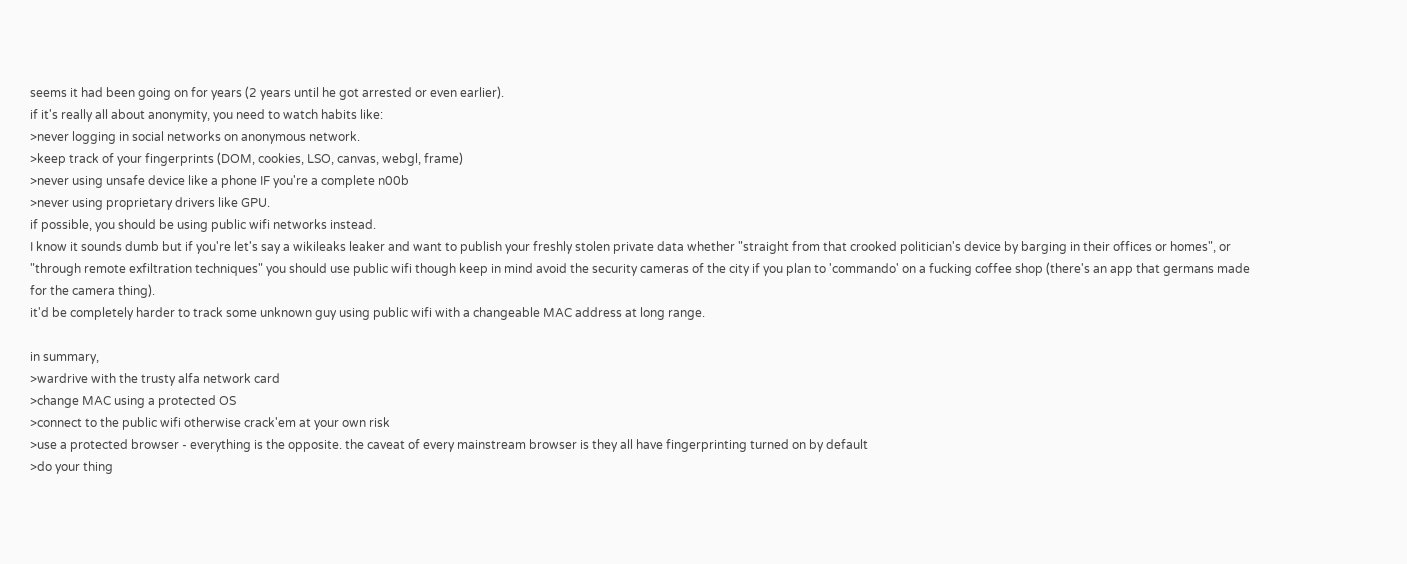seems it had been going on for years (2 years until he got arrested or even earlier).
if it's really all about anonymity, you need to watch habits like:
>never logging in social networks on anonymous network.
>keep track of your fingerprints (DOM, cookies, LSO, canvas, webgl, frame)
>never using unsafe device like a phone IF you're a complete n00b
>never using proprietary drivers like GPU.
if possible, you should be using public wifi networks instead.
I know it sounds dumb but if you're let's say a wikileaks leaker and want to publish your freshly stolen private data whether "straight from that crooked politician's device by barging in their offices or homes", or "through remote exfiltration techniques" you should use public wifi though keep in mind avoid the security cameras of the city if you plan to 'commando' on a fucking coffee shop (there's an app that germans made for the camera thing).
it'd be completely harder to track some unknown guy using public wifi with a changeable MAC address at long range.

in summary,
>wardrive with the trusty alfa network card
>change MAC using a protected OS
>connect to the public wifi otherwise crack'em at your own risk
>use a protected browser - everything is the opposite. the caveat of every mainstream browser is they all have fingerprinting turned on by default
>do your thing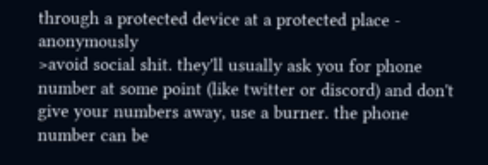through a protected device at a protected place - anonymously
>avoid social shit. they'll usually ask you for phone number at some point (like twitter or discord) and don't give your numbers away, use a burner. the phone number can be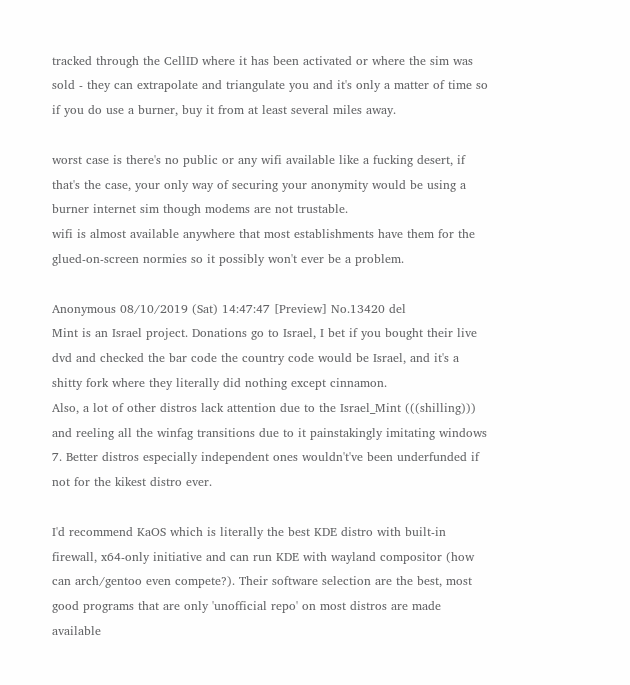tracked through the CellID where it has been activated or where the sim was sold - they can extrapolate and triangulate you and it's only a matter of time so if you do use a burner, buy it from at least several miles away.

worst case is there's no public or any wifi available like a fucking desert, if that's the case, your only way of securing your anonymity would be using a burner internet sim though modems are not trustable.
wifi is almost available anywhere that most establishments have them for the glued-on-screen normies so it possibly won't ever be a problem.

Anonymous 08/10/2019 (Sat) 14:47:47 [Preview] No.13420 del
Mint is an Israel project. Donations go to Israel, I bet if you bought their live dvd and checked the bar code the country code would be Israel, and it's a shitty fork where they literally did nothing except cinnamon.
Also, a lot of other distros lack attention due to the Israel_Mint (((shilling))) and reeling all the winfag transitions due to it painstakingly imitating windows 7. Better distros especially independent ones wouldn't've been underfunded if not for the kikest distro ever.

I'd recommend KaOS which is literally the best KDE distro with built-in firewall, x64-only initiative and can run KDE with wayland compositor (how can arch/gentoo even compete?). Their software selection are the best, most good programs that are only 'unofficial repo' on most distros are made available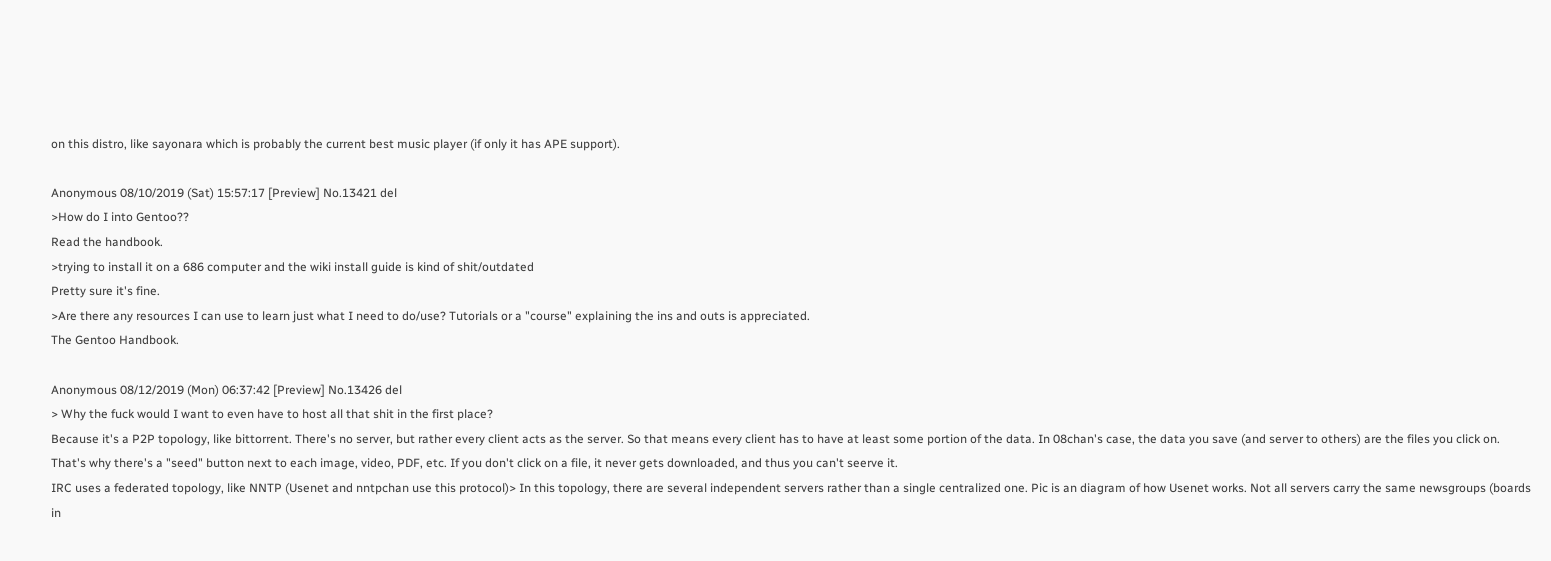on this distro, like sayonara which is probably the current best music player (if only it has APE support).

Anonymous 08/10/2019 (Sat) 15:57:17 [Preview] No.13421 del
>How do I into Gentoo??
Read the handbook.
>trying to install it on a 686 computer and the wiki install guide is kind of shit/outdated
Pretty sure it's fine.
>Are there any resources I can use to learn just what I need to do/use? Tutorials or a "course" explaining the ins and outs is appreciated.
The Gentoo Handbook.

Anonymous 08/12/2019 (Mon) 06:37:42 [Preview] No.13426 del
> Why the fuck would I want to even have to host all that shit in the first place?
Because it's a P2P topology, like bittorrent. There's no server, but rather every client acts as the server. So that means every client has to have at least some portion of the data. In 08chan's case, the data you save (and server to others) are the files you click on. That's why there's a "seed" button next to each image, video, PDF, etc. If you don't click on a file, it never gets downloaded, and thus you can't seerve it.
IRC uses a federated topology, like NNTP (Usenet and nntpchan use this protocol)> In this topology, there are several independent servers rather than a single centralized one. Pic is an diagram of how Usenet works. Not all servers carry the same newsgroups (boards in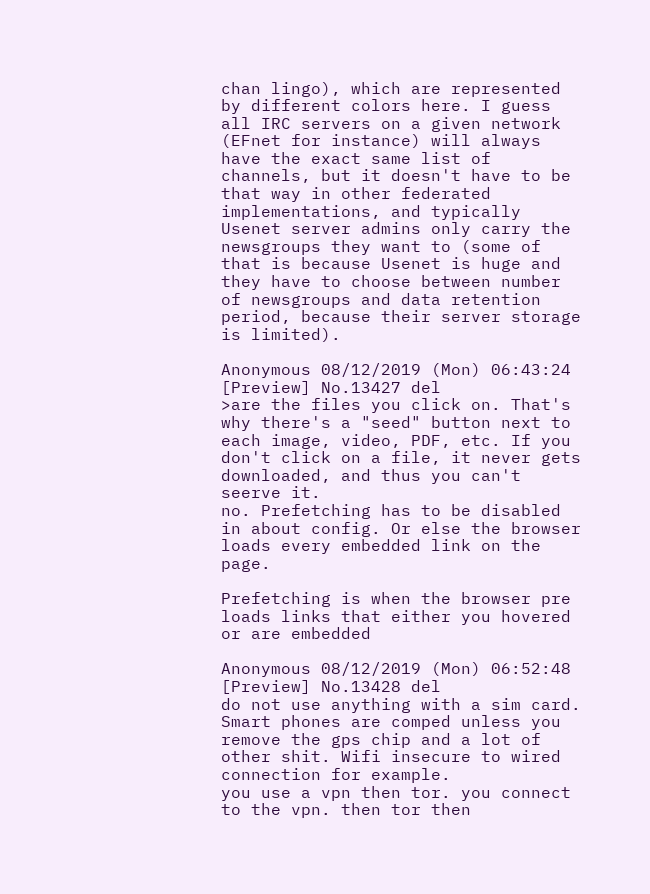chan lingo), which are represented by different colors here. I guess all IRC servers on a given network (EFnet for instance) will always have the exact same list of channels, but it doesn't have to be that way in other federated implementations, and typically Usenet server admins only carry the newsgroups they want to (some of that is because Usenet is huge and they have to choose between number of newsgroups and data retention period, because their server storage is limited).

Anonymous 08/12/2019 (Mon) 06:43:24 [Preview] No.13427 del
>are the files you click on. That's why there's a "seed" button next to each image, video, PDF, etc. If you don't click on a file, it never gets downloaded, and thus you can't seerve it.
no. Prefetching has to be disabled in about config. Or else the browser loads every embedded link on the page.

Prefetching is when the browser pre loads links that either you hovered or are embedded

Anonymous 08/12/2019 (Mon) 06:52:48 [Preview] No.13428 del
do not use anything with a sim card. Smart phones are comped unless you remove the gps chip and a lot of other shit. Wifi insecure to wired connection for example.
you use a vpn then tor. you connect to the vpn. then tor then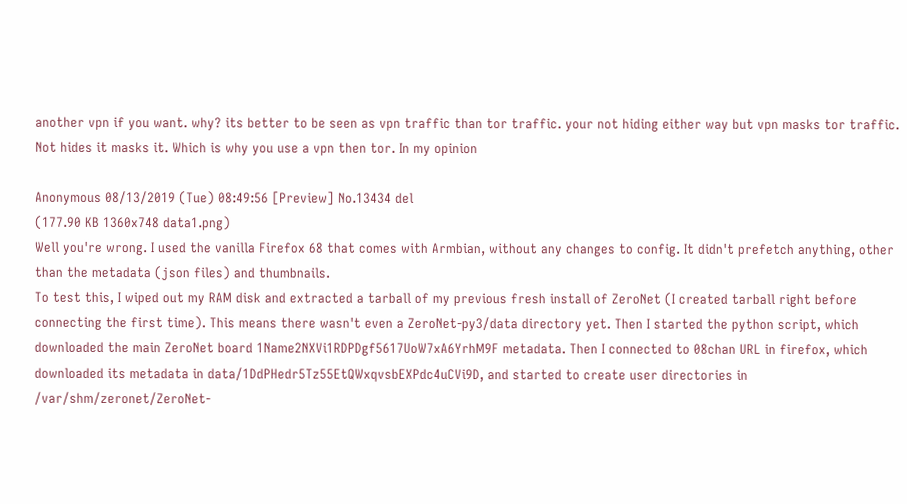another vpn if you want. why? its better to be seen as vpn traffic than tor traffic. your not hiding either way but vpn masks tor traffic. Not hides it masks it. Which is why you use a vpn then tor. In my opinion

Anonymous 08/13/2019 (Tue) 08:49:56 [Preview] No.13434 del
(177.90 KB 1360x748 data1.png)
Well you're wrong. I used the vanilla Firefox 68 that comes with Armbian, without any changes to config. It didn't prefetch anything, other than the metadata (json files) and thumbnails.
To test this, I wiped out my RAM disk and extracted a tarball of my previous fresh install of ZeroNet (I created tarball right before connecting the first time). This means there wasn't even a ZeroNet-py3/data directory yet. Then I started the python script, which downloaded the main ZeroNet board 1Name2NXVi1RDPDgf5617UoW7xA6YrhM9F metadata. Then I connected to 08chan URL in firefox, which downloaded its metadata in data/1DdPHedr5Tz55EtQWxqvsbEXPdc4uCVi9D, and started to create user directories in /var/shm/zeronet/ZeroNet-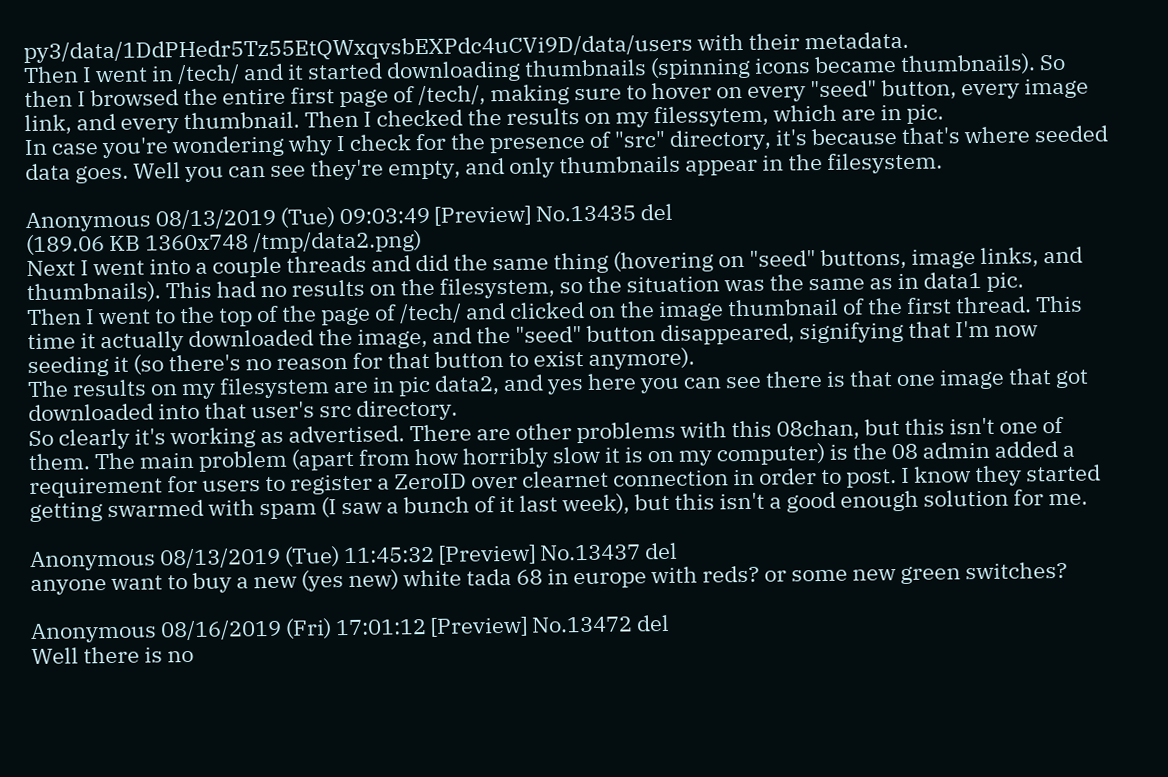py3/data/1DdPHedr5Tz55EtQWxqvsbEXPdc4uCVi9D/data/users with their metadata.
Then I went in /tech/ and it started downloading thumbnails (spinning icons became thumbnails). So then I browsed the entire first page of /tech/, making sure to hover on every "seed" button, every image link, and every thumbnail. Then I checked the results on my filessytem, which are in pic.
In case you're wondering why I check for the presence of "src" directory, it's because that's where seeded data goes. Well you can see they're empty, and only thumbnails appear in the filesystem.

Anonymous 08/13/2019 (Tue) 09:03:49 [Preview] No.13435 del
(189.06 KB 1360x748 /tmp/data2.png)
Next I went into a couple threads and did the same thing (hovering on "seed" buttons, image links, and thumbnails). This had no results on the filesystem, so the situation was the same as in data1 pic.
Then I went to the top of the page of /tech/ and clicked on the image thumbnail of the first thread. This time it actually downloaded the image, and the "seed" button disappeared, signifying that I'm now seeding it (so there's no reason for that button to exist anymore).
The results on my filesystem are in pic data2, and yes here you can see there is that one image that got downloaded into that user's src directory.
So clearly it's working as advertised. There are other problems with this 08chan, but this isn't one of them. The main problem (apart from how horribly slow it is on my computer) is the 08 admin added a requirement for users to register a ZeroID over clearnet connection in order to post. I know they started getting swarmed with spam (I saw a bunch of it last week), but this isn't a good enough solution for me.

Anonymous 08/13/2019 (Tue) 11:45:32 [Preview] No.13437 del
anyone want to buy a new (yes new) white tada 68 in europe with reds? or some new green switches?

Anonymous 08/16/2019 (Fri) 17:01:12 [Preview] No.13472 del
Well there is no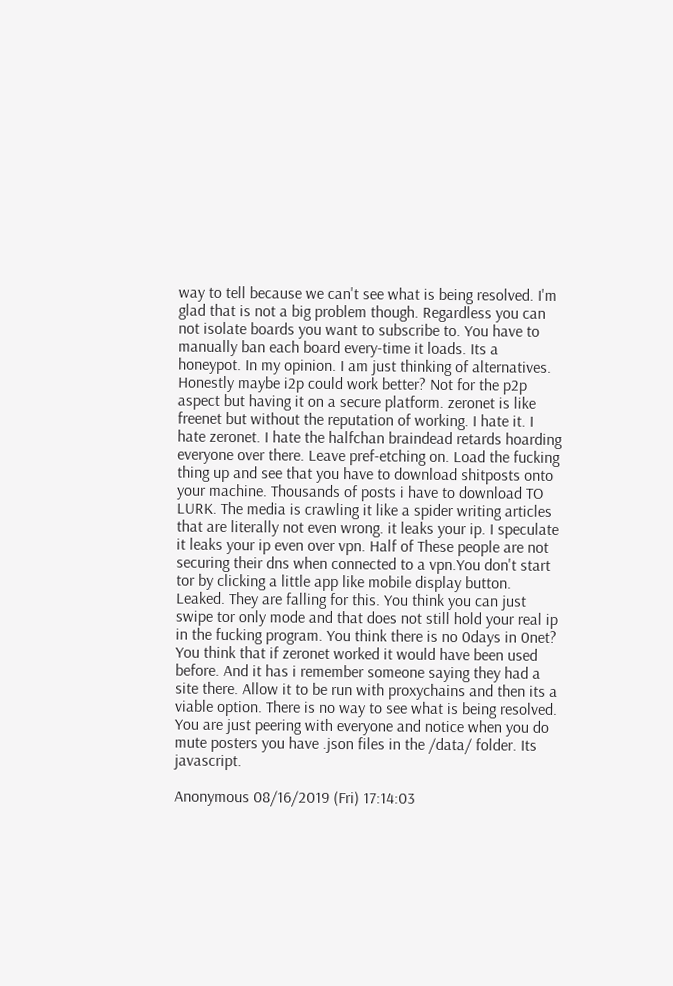way to tell because we can't see what is being resolved. I'm glad that is not a big problem though. Regardless you can not isolate boards you want to subscribe to. You have to manually ban each board every-time it loads. Its a honeypot. In my opinion. I am just thinking of alternatives. Honestly maybe i2p could work better? Not for the p2p aspect but having it on a secure platform. zeronet is like freenet but without the reputation of working. I hate it. I hate zeronet. I hate the halfchan braindead retards hoarding everyone over there. Leave pref-etching on. Load the fucking thing up and see that you have to download shitposts onto your machine. Thousands of posts i have to download TO LURK. The media is crawling it like a spider writing articles that are literally not even wrong. it leaks your ip. I speculate it leaks your ip even over vpn. Half of These people are not securing their dns when connected to a vpn.You don't start tor by clicking a little app like mobile display button. Leaked. They are falling for this. You think you can just swipe tor only mode and that does not still hold your real ip in the fucking program. You think there is no 0days in 0net? You think that if zeronet worked it would have been used before. And it has i remember someone saying they had a site there. Allow it to be run with proxychains and then its a viable option. There is no way to see what is being resolved. You are just peering with everyone and notice when you do mute posters you have .json files in the /data/ folder. Its javascript.

Anonymous 08/16/2019 (Fri) 17:14:03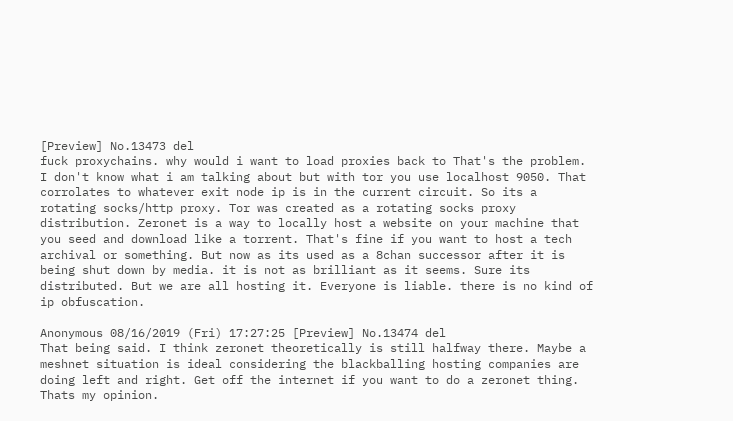[Preview] No.13473 del
fuck proxychains. why would i want to load proxies back to That's the problem. I don't know what i am talking about but with tor you use localhost 9050. That corrolates to whatever exit node ip is in the current circuit. So its a rotating socks/http proxy. Tor was created as a rotating socks proxy distribution. Zeronet is a way to locally host a website on your machine that you seed and download like a torrent. That's fine if you want to host a tech archival or something. But now as its used as a 8chan successor after it is being shut down by media. it is not as brilliant as it seems. Sure its distributed. But we are all hosting it. Everyone is liable. there is no kind of ip obfuscation.

Anonymous 08/16/2019 (Fri) 17:27:25 [Preview] No.13474 del
That being said. I think zeronet theoretically is still halfway there. Maybe a meshnet situation is ideal considering the blackballing hosting companies are doing left and right. Get off the internet if you want to do a zeronet thing. Thats my opinion.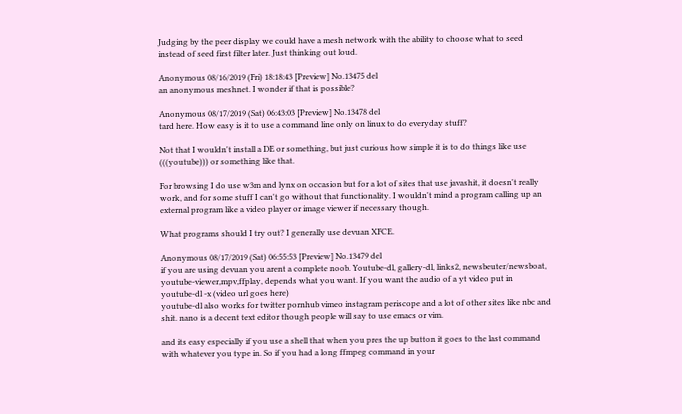Judging by the peer display we could have a mesh network with the ability to choose what to seed instead of seed first filter later. Just thinking out loud.

Anonymous 08/16/2019 (Fri) 18:18:43 [Preview] No.13475 del
an anonymous meshnet. I wonder if that is possible?

Anonymous 08/17/2019 (Sat) 06:43:03 [Preview] No.13478 del
tard here. How easy is it to use a command line only on linux to do everyday stuff?

Not that I wouldn't install a DE or something, but just curious how simple it is to do things like use (((youtube))) or something like that.

For browsing I do use w3m and lynx on occasion but for a lot of sites that use javashit, it doesn't really work, and for some stuff I can't go without that functionality. I wouldn't mind a program calling up an external program like a video player or image viewer if necessary though.

What programs should I try out? I generally use devuan XFCE.

Anonymous 08/17/2019 (Sat) 06:55:53 [Preview] No.13479 del
if you are using devuan you arent a complete noob. Youtube-dl, gallery-dl, links2, newsbeuter/newsboat, youtube-viewer,mpv,ffplay, depends what you want. If you want the audio of a yt video put in
youtube-dl -x (video url goes here)
youtube-dl also works for twitter pornhub vimeo instagram periscope and a lot of other sites like nbc and shit. nano is a decent text editor though people will say to use emacs or vim.

and its easy especially if you use a shell that when you pres the up button it goes to the last command with whatever you type in. So if you had a long ffmpeg command in your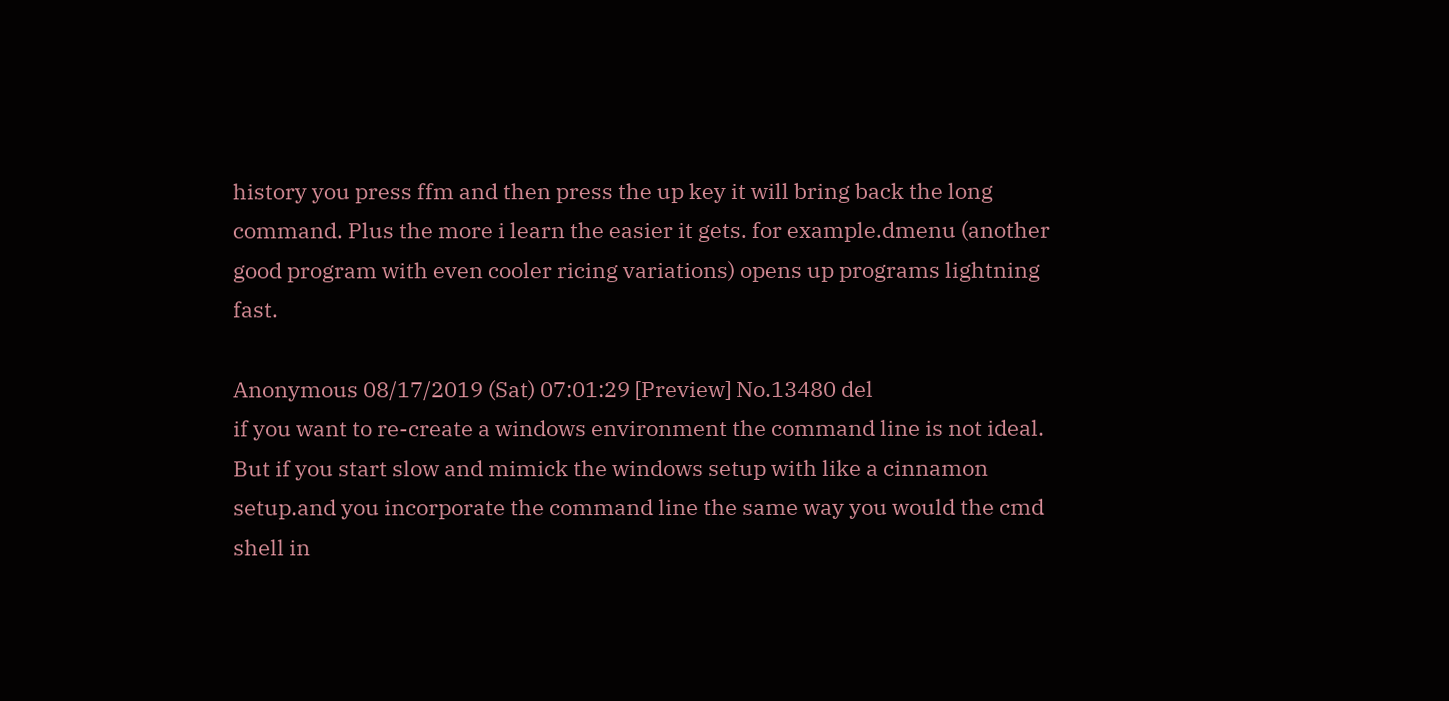history you press ffm and then press the up key it will bring back the long command. Plus the more i learn the easier it gets. for example.dmenu (another good program with even cooler ricing variations) opens up programs lightning fast.

Anonymous 08/17/2019 (Sat) 07:01:29 [Preview] No.13480 del
if you want to re-create a windows environment the command line is not ideal. But if you start slow and mimick the windows setup with like a cinnamon setup.and you incorporate the command line the same way you would the cmd shell in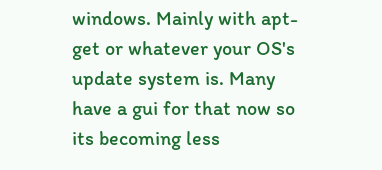windows. Mainly with apt-get or whatever your OS's update system is. Many have a gui for that now so its becoming less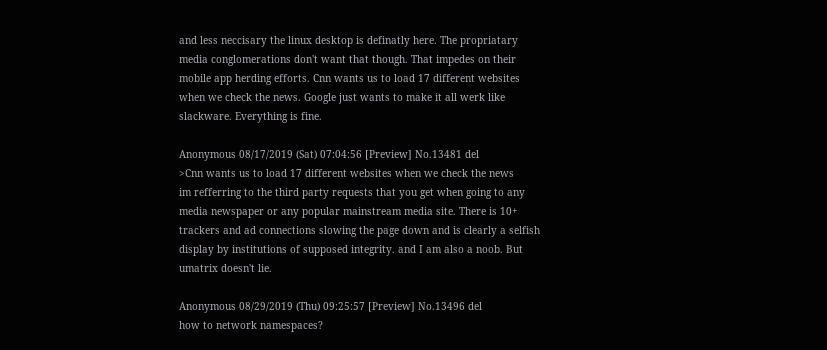and less neccisary the linux desktop is definatly here. The propriatary media conglomerations don't want that though. That impedes on their mobile app herding efforts. Cnn wants us to load 17 different websites when we check the news. Google just wants to make it all werk like slackware. Everything is fine.

Anonymous 08/17/2019 (Sat) 07:04:56 [Preview] No.13481 del
>Cnn wants us to load 17 different websites when we check the news
im refferring to the third party requests that you get when going to any media newspaper or any popular mainstream media site. There is 10+ trackers and ad connections slowing the page down and is clearly a selfish display by institutions of supposed integrity. and I am also a noob. But umatrix doesn't lie.

Anonymous 08/29/2019 (Thu) 09:25:57 [Preview] No.13496 del
how to network namespaces?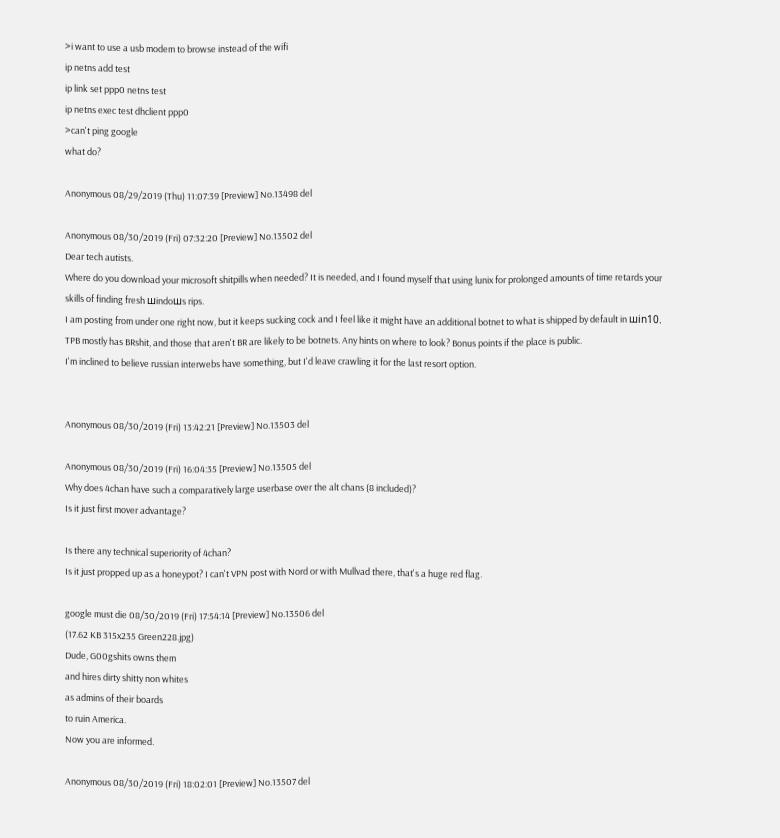>i want to use a usb modem to browse instead of the wifi
ip netns add test
ip link set ppp0 netns test
ip netns exec test dhclient ppp0
>can't ping google
what do?

Anonymous 08/29/2019 (Thu) 11:07:39 [Preview] No.13498 del

Anonymous 08/30/2019 (Fri) 07:32:20 [Preview] No.13502 del
Dear tech autists.
Where do you download your microsoft shitpills when needed? It is needed, and I found myself that using lunix for prolonged amounts of time retards your skills of finding fresh шindoшs rips.
I am posting from under one right now, but it keeps sucking cock and I feel like it might have an additional botnet to what is shipped by default in шin10.
TPB mostly has BRshit, and those that aren't BR are likely to be botnets. Any hints on where to look? Bonus points if the place is public.
I'm inclined to believe russian interwebs have something, but I'd leave crawling it for the last resort option.


Anonymous 08/30/2019 (Fri) 13:42:21 [Preview] No.13503 del

Anonymous 08/30/2019 (Fri) 16:04:35 [Preview] No.13505 del
Why does 4chan have such a comparatively large userbase over the alt chans (8 included)?
Is it just first mover advantage?

Is there any technical superiority of 4chan?
Is it just propped up as a honeypot? I can't VPN post with Nord or with Mullvad there, that's a huge red flag.

google must die 08/30/2019 (Fri) 17:54:14 [Preview] No.13506 del
(17.62 KB 315x235 Green228.jpg)
Dude, G00gshits owns them
and hires dirty shitty non whites
as admins of their boards
to ruin America.
Now you are informed.

Anonymous 08/30/2019 (Fri) 18:02:01 [Preview] No.13507 del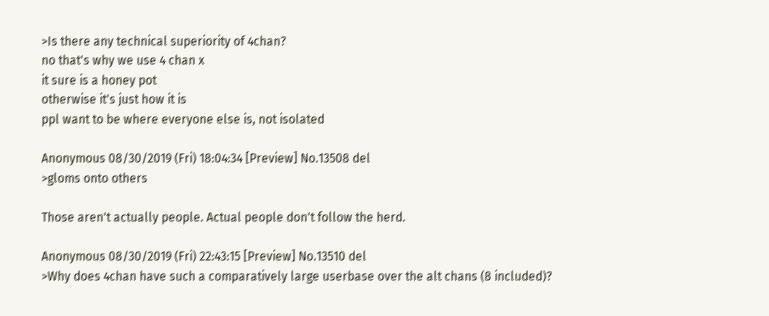>Is there any technical superiority of 4chan?
no that's why we use 4 chan x
it sure is a honey pot
otherwise it's just how it is
ppl want to be where everyone else is, not isolated

Anonymous 08/30/2019 (Fri) 18:04:34 [Preview] No.13508 del
>gloms onto others

Those aren't actually people. Actual people don't follow the herd.

Anonymous 08/30/2019 (Fri) 22:43:15 [Preview] No.13510 del
>Why does 4chan have such a comparatively large userbase over the alt chans (8 included)?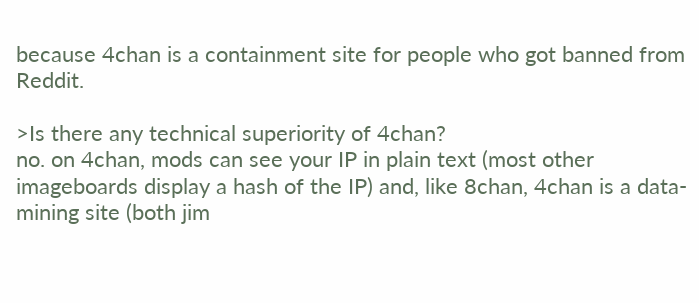because 4chan is a containment site for people who got banned from Reddit.

>Is there any technical superiority of 4chan?
no. on 4chan, mods can see your IP in plain text (most other imageboards display a hash of the IP) and, like 8chan, 4chan is a data-mining site (both jim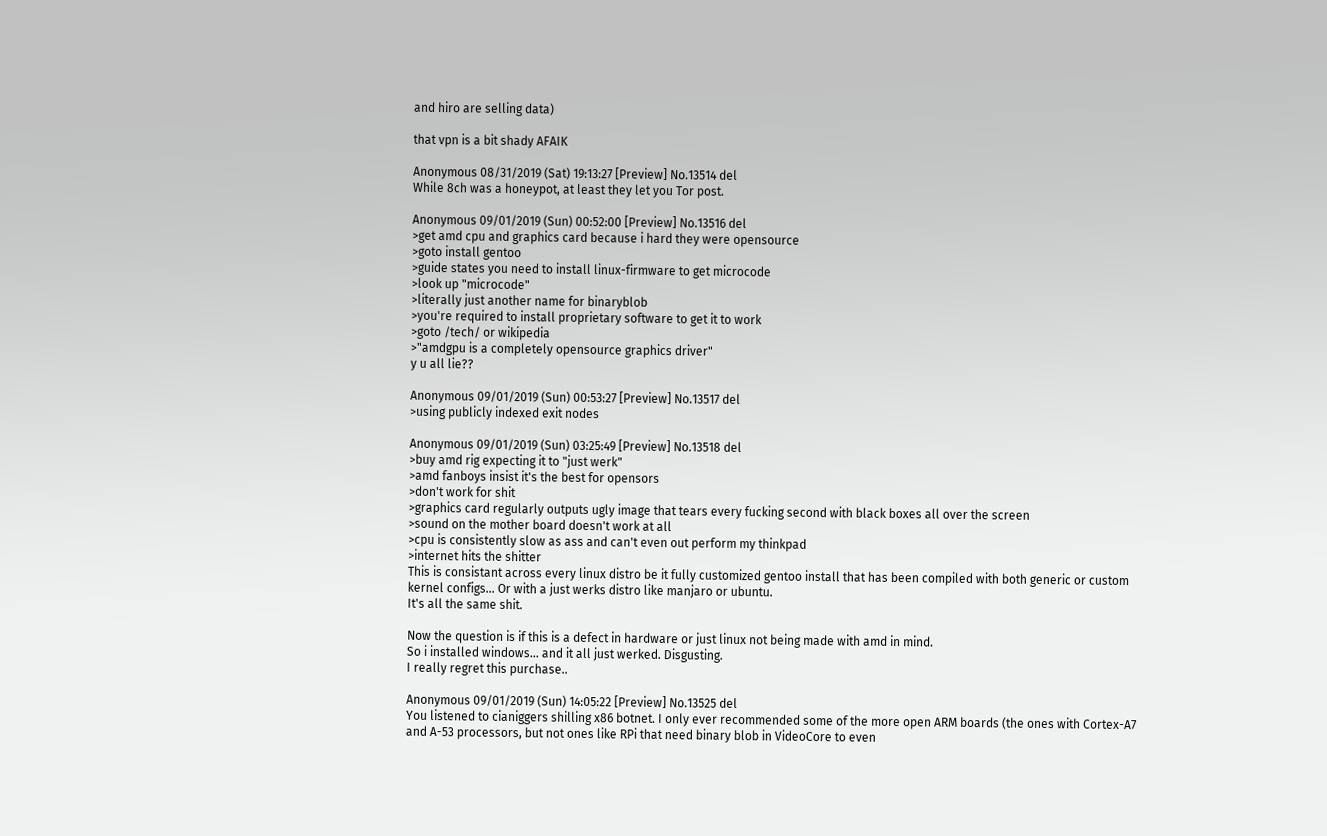and hiro are selling data)

that vpn is a bit shady AFAIK

Anonymous 08/31/2019 (Sat) 19:13:27 [Preview] No.13514 del
While 8ch was a honeypot, at least they let you Tor post.

Anonymous 09/01/2019 (Sun) 00:52:00 [Preview] No.13516 del
>get amd cpu and graphics card because i hard they were opensource
>goto install gentoo
>guide states you need to install linux-firmware to get microcode
>look up "microcode"
>literally just another name for binaryblob
>you're required to install proprietary software to get it to work
>goto /tech/ or wikipedia
>"amdgpu is a completely opensource graphics driver"
y u all lie??

Anonymous 09/01/2019 (Sun) 00:53:27 [Preview] No.13517 del
>using publicly indexed exit nodes

Anonymous 09/01/2019 (Sun) 03:25:49 [Preview] No.13518 del
>buy amd rig expecting it to "just werk"
>amd fanboys insist it's the best for opensors
>don't work for shit
>graphics card regularly outputs ugly image that tears every fucking second with black boxes all over the screen
>sound on the mother board doesn't work at all
>cpu is consistently slow as ass and can't even out perform my thinkpad
>internet hits the shitter
This is consistant across every linux distro be it fully customized gentoo install that has been compiled with both generic or custom kernel configs... Or with a just werks distro like manjaro or ubuntu.
It's all the same shit.

Now the question is if this is a defect in hardware or just linux not being made with amd in mind.
So i installed windows... and it all just werked. Disgusting.
I really regret this purchase..

Anonymous 09/01/2019 (Sun) 14:05:22 [Preview] No.13525 del
You listened to cianiggers shilling x86 botnet. I only ever recommended some of the more open ARM boards (the ones with Cortex-A7 and A-53 processors, but not ones like RPi that need binary blob in VideoCore to even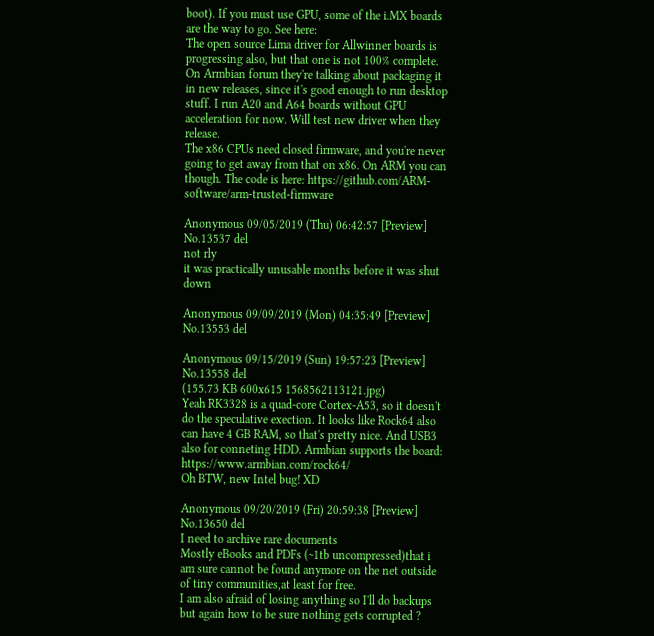boot). If you must use GPU, some of the i.MX boards are the way to go. See here:
The open source Lima driver for Allwinner boards is progressing also, but that one is not 100% complete. On Armbian forum they're talking about packaging it in new releases, since it's good enough to run desktop stuff. I run A20 and A64 boards without GPU acceleration for now. Will test new driver when they release.
The x86 CPUs need closed firmware, and you're never going to get away from that on x86. On ARM you can though. The code is here: https://github.com/ARM-software/arm-trusted-firmware

Anonymous 09/05/2019 (Thu) 06:42:57 [Preview] No.13537 del
not rly
it was practically unusable months before it was shut down

Anonymous 09/09/2019 (Mon) 04:35:49 [Preview] No.13553 del

Anonymous 09/15/2019 (Sun) 19:57:23 [Preview] No.13558 del
(155.73 KB 600x615 1568562113121.jpg)
Yeah RK3328 is a quad-core Cortex-A53, so it doesn't do the speculative exection. It looks like Rock64 also can have 4 GB RAM, so that's pretty nice. And USB3 also for conneting HDD. Armbian supports the board: https://www.armbian.com/rock64/
Oh BTW, new Intel bug! XD

Anonymous 09/20/2019 (Fri) 20:59:38 [Preview] No.13650 del
I need to archive rare documents
Mostly eBooks and PDFs (~1tb uncompressed)that i am sure cannot be found anymore on the net outside of tiny communities,at least for free.
I am also afraid of losing anything so I'll do backups but again how to be sure nothing gets corrupted ?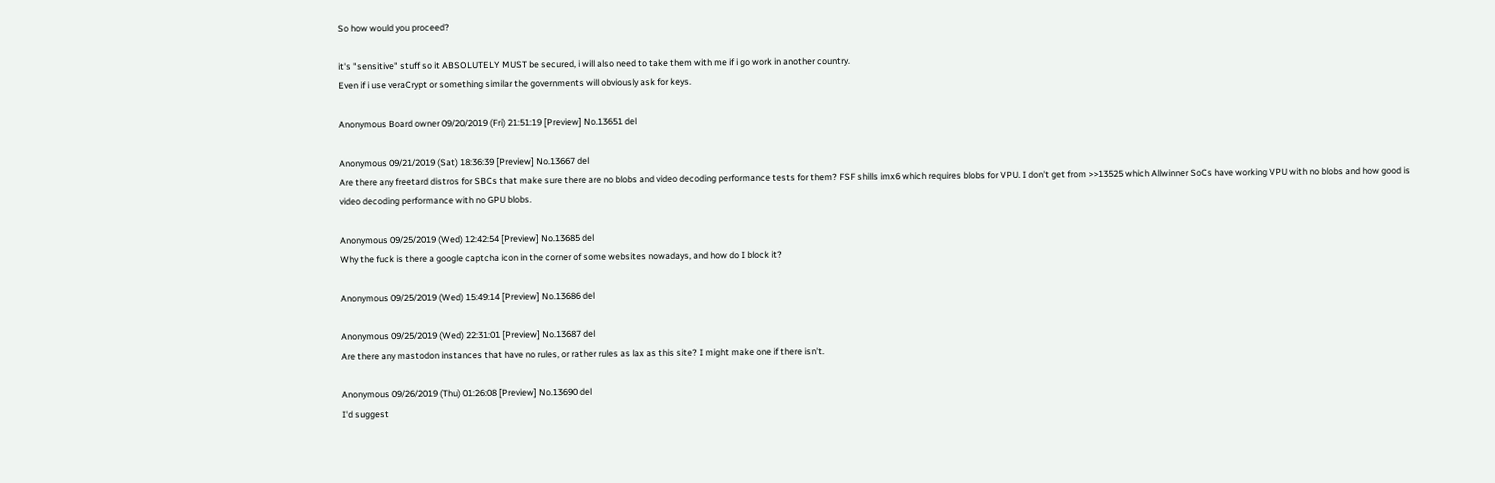So how would you proceed?

it's "sensitive" stuff so it ABSOLUTELY MUST be secured, i will also need to take them with me if i go work in another country.
Even if i use veraCrypt or something similar the governments will obviously ask for keys.

Anonymous Board owner 09/20/2019 (Fri) 21:51:19 [Preview] No.13651 del

Anonymous 09/21/2019 (Sat) 18:36:39 [Preview] No.13667 del
Are there any freetard distros for SBCs that make sure there are no blobs and video decoding performance tests for them? FSF shills imx6 which requires blobs for VPU. I don't get from >>13525 which Allwinner SoCs have working VPU with no blobs and how good is video decoding performance with no GPU blobs.

Anonymous 09/25/2019 (Wed) 12:42:54 [Preview] No.13685 del
Why the fuck is there a google captcha icon in the corner of some websites nowadays, and how do I block it?

Anonymous 09/25/2019 (Wed) 15:49:14 [Preview] No.13686 del

Anonymous 09/25/2019 (Wed) 22:31:01 [Preview] No.13687 del
Are there any mastodon instances that have no rules, or rather rules as lax as this site? I might make one if there isn't.

Anonymous 09/26/2019 (Thu) 01:26:08 [Preview] No.13690 del
I'd suggest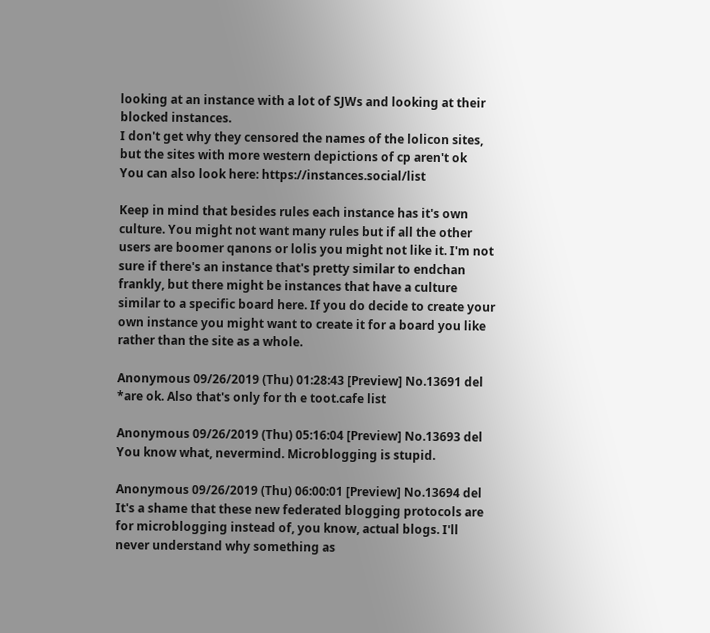looking at an instance with a lot of SJWs and looking at their blocked instances.
I don't get why they censored the names of the lolicon sites, but the sites with more western depictions of cp aren't ok
You can also look here: https://instances.social/list

Keep in mind that besides rules each instance has it's own culture. You might not want many rules but if all the other users are boomer qanons or lolis you might not like it. I'm not sure if there's an instance that's pretty similar to endchan frankly, but there might be instances that have a culture similar to a specific board here. If you do decide to create your own instance you might want to create it for a board you like rather than the site as a whole.

Anonymous 09/26/2019 (Thu) 01:28:43 [Preview] No.13691 del
*are ok. Also that's only for th e toot.cafe list

Anonymous 09/26/2019 (Thu) 05:16:04 [Preview] No.13693 del
You know what, nevermind. Microblogging is stupid.

Anonymous 09/26/2019 (Thu) 06:00:01 [Preview] No.13694 del
It's a shame that these new federated blogging protocols are for microblogging instead of, you know, actual blogs. I'll never understand why something as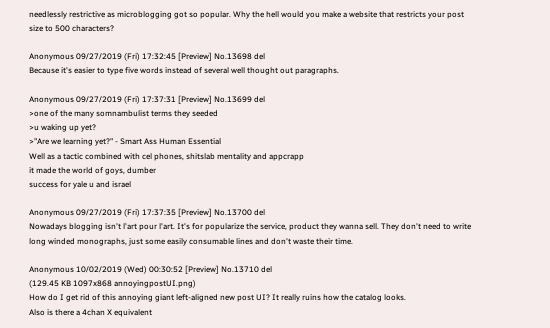needlessly restrictive as microblogging got so popular. Why the hell would you make a website that restricts your post size to 500 characters?

Anonymous 09/27/2019 (Fri) 17:32:45 [Preview] No.13698 del
Because it's easier to type five words instead of several well thought out paragraphs.

Anonymous 09/27/2019 (Fri) 17:37:31 [Preview] No.13699 del
>one of the many somnambulist terms they seeded
>u waking up yet?
>"Are we learning yet?" - Smart Ass Human Essential
Well as a tactic combined with cel phones, shitslab mentality and appcrapp
it made the world of goys, dumber
success for yale u and israel

Anonymous 09/27/2019 (Fri) 17:37:35 [Preview] No.13700 del
Nowadays blogging isn't l'art pour l'art. It's for popularize the service, product they wanna sell. They don't need to write long winded monographs, just some easily consumable lines and don't waste their time.

Anonymous 10/02/2019 (Wed) 00:30:52 [Preview] No.13710 del
(129.45 KB 1097x868 annoyingpostUI.png)
How do I get rid of this annoying giant left-aligned new post UI? It really ruins how the catalog looks.
Also is there a 4chan X equivalent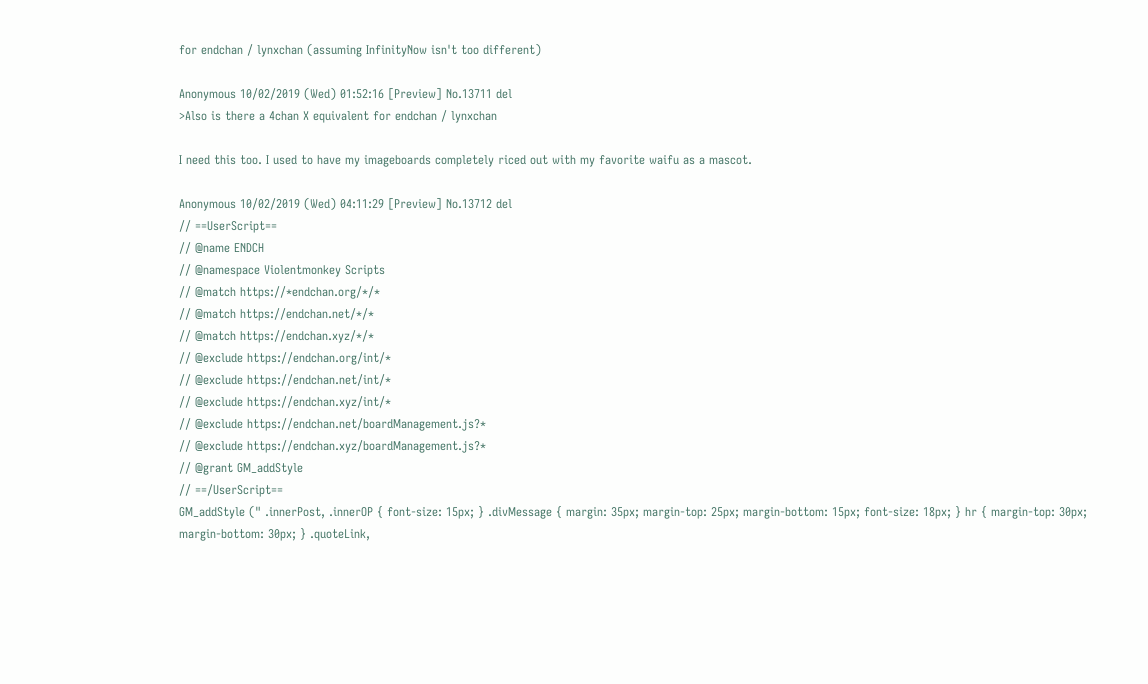for endchan / lynxchan (assuming InfinityNow isn't too different)

Anonymous 10/02/2019 (Wed) 01:52:16 [Preview] No.13711 del
>Also is there a 4chan X equivalent for endchan / lynxchan

I need this too. I used to have my imageboards completely riced out with my favorite waifu as a mascot.

Anonymous 10/02/2019 (Wed) 04:11:29 [Preview] No.13712 del
// ==UserScript==
// @name ENDCH
// @namespace Violentmonkey Scripts
// @match https://*endchan.org/*/*
// @match https://endchan.net/*/*
// @match https://endchan.xyz/*/*
// @exclude https://endchan.org/int/*
// @exclude https://endchan.net/int/*
// @exclude https://endchan.xyz/int/*
// @exclude https://endchan.net/boardManagement.js?*
// @exclude https://endchan.xyz/boardManagement.js?*
// @grant GM_addStyle
// ==/UserScript==
GM_addStyle (" .innerPost, .innerOP { font-size: 15px; } .divMessage { margin: 35px; margin-top: 25px; margin-bottom: 15px; font-size: 18px; } hr { margin-top: 30px; margin-bottom: 30px; } .quoteLink,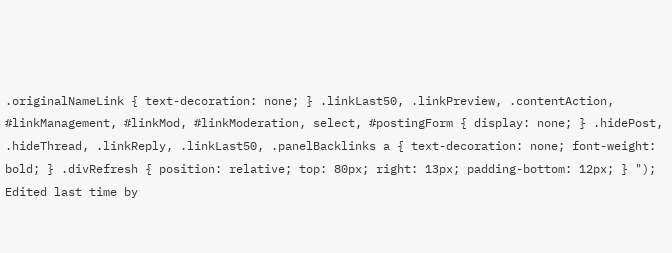.originalNameLink { text-decoration: none; } .linkLast50, .linkPreview, .contentAction, #linkManagement, #linkMod, #linkModeration, select, #postingForm { display: none; } .hidePost, .hideThread, .linkReply, .linkLast50, .panelBacklinks a { text-decoration: none; font-weight: bold; } .divRefresh { position: relative; top: 80px; right: 13px; padding-bottom: 12px; } ");
Edited last time by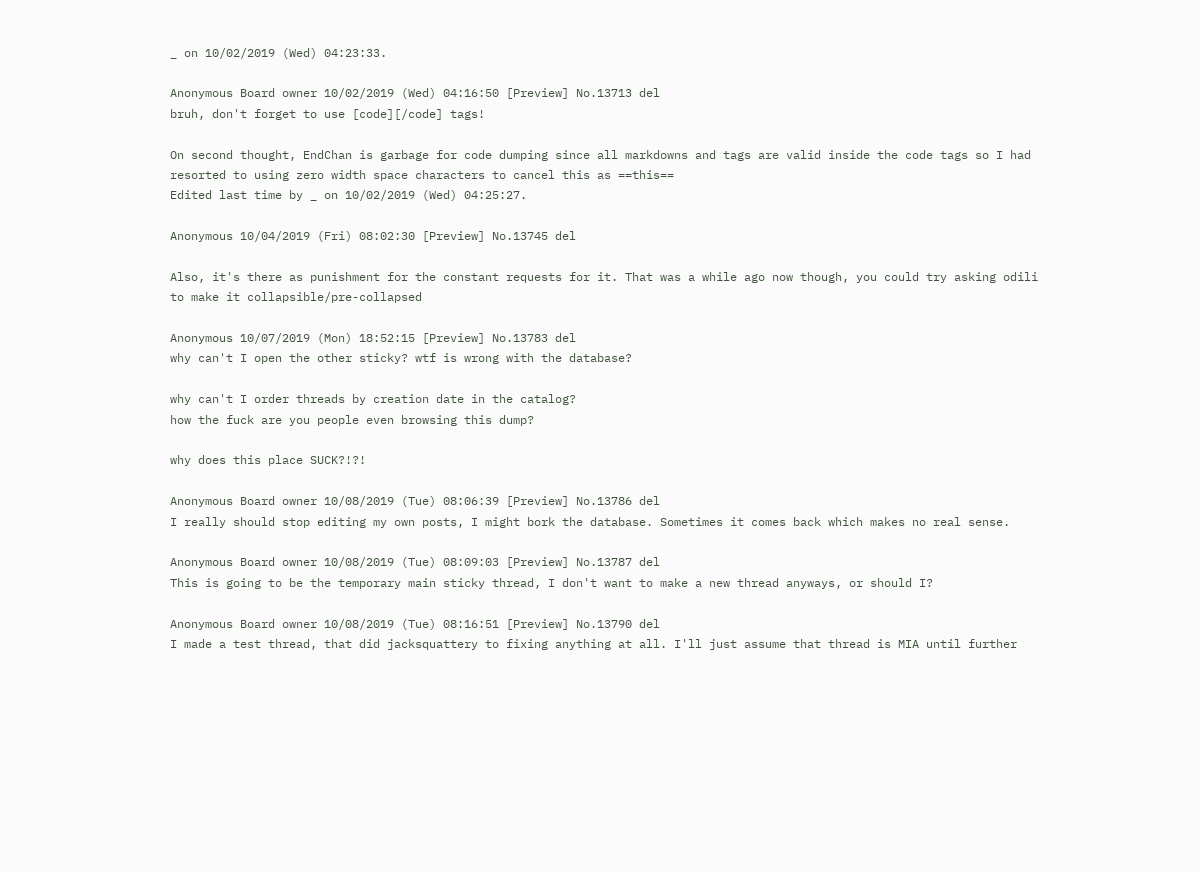_ on 10/02/2019 (Wed) 04:23:33.

Anonymous Board owner 10/02/2019 (Wed) 04:16:50 [Preview] No.13713 del
bruh, don't forget to use [code][/code] tags!

On second thought, EndChan is garbage for code dumping since all markdowns and tags are valid inside the code tags so I had resorted to using zero width space characters to cancel this as ==this==
Edited last time by _ on 10/02/2019 (Wed) 04:25:27.

Anonymous 10/04/2019 (Fri) 08:02:30 [Preview] No.13745 del

Also, it's there as punishment for the constant requests for it. That was a while ago now though, you could try asking odili to make it collapsible/pre-collapsed

Anonymous 10/07/2019 (Mon) 18:52:15 [Preview] No.13783 del
why can't I open the other sticky? wtf is wrong with the database?

why can't I order threads by creation date in the catalog?
how the fuck are you people even browsing this dump?

why does this place SUCK?!?!

Anonymous Board owner 10/08/2019 (Tue) 08:06:39 [Preview] No.13786 del
I really should stop editing my own posts, I might bork the database. Sometimes it comes back which makes no real sense.

Anonymous Board owner 10/08/2019 (Tue) 08:09:03 [Preview] No.13787 del
This is going to be the temporary main sticky thread, I don't want to make a new thread anyways, or should I?

Anonymous Board owner 10/08/2019 (Tue) 08:16:51 [Preview] No.13790 del
I made a test thread, that did jacksquattery to fixing anything at all. I'll just assume that thread is MIA until further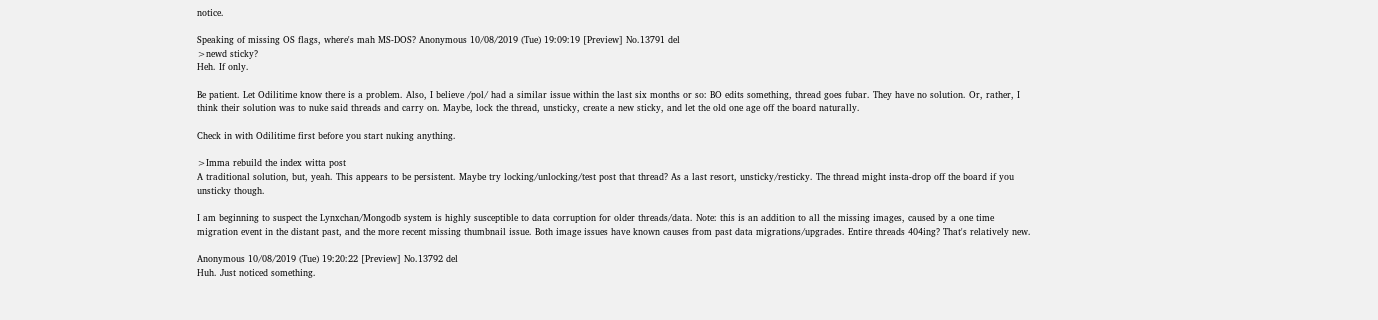notice.

Speaking of missing OS flags, where's mah MS-DOS? Anonymous 10/08/2019 (Tue) 19:09:19 [Preview] No.13791 del
>newd sticky?
Heh. If only.

Be patient. Let Odilitime know there is a problem. Also, I believe /pol/ had a similar issue within the last six months or so: BO edits something, thread goes fubar. They have no solution. Or, rather, I think their solution was to nuke said threads and carry on. Maybe, lock the thread, unsticky, create a new sticky, and let the old one age off the board naturally.

Check in with Odilitime first before you start nuking anything.

>Imma rebuild the index witta post
A traditional solution, but, yeah. This appears to be persistent. Maybe try locking/unlocking/test post that thread? As a last resort, unsticky/resticky. The thread might insta-drop off the board if you unsticky though.

I am beginning to suspect the Lynxchan/Mongodb system is highly susceptible to data corruption for older threads/data. Note: this is an addition to all the missing images, caused by a one time migration event in the distant past, and the more recent missing thumbnail issue. Both image issues have known causes from past data migrations/upgrades. Entire threads 404ing? That's relatively new.

Anonymous 10/08/2019 (Tue) 19:20:22 [Preview] No.13792 del
Huh. Just noticed something.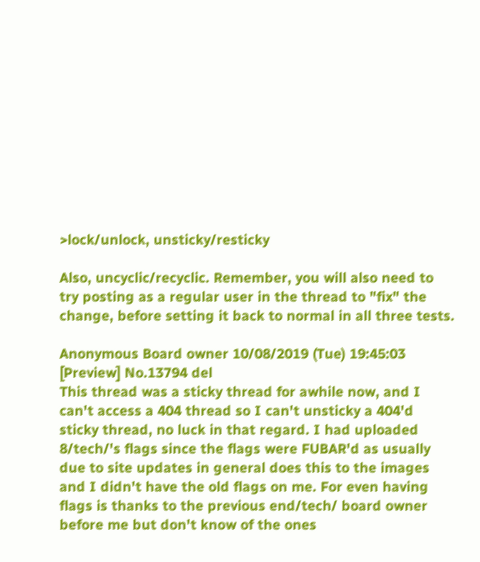>lock/unlock, unsticky/resticky

Also, uncyclic/recyclic. Remember, you will also need to try posting as a regular user in the thread to "fix" the change, before setting it back to normal in all three tests.

Anonymous Board owner 10/08/2019 (Tue) 19:45:03 [Preview] No.13794 del
This thread was a sticky thread for awhile now, and I can't access a 404 thread so I can't unsticky a 404'd sticky thread, no luck in that regard. I had uploaded 8/tech/'s flags since the flags were FUBAR'd as usually due to site updates in general does this to the images and I didn't have the old flags on me. For even having flags is thanks to the previous end/tech/ board owner before me but don't know of the ones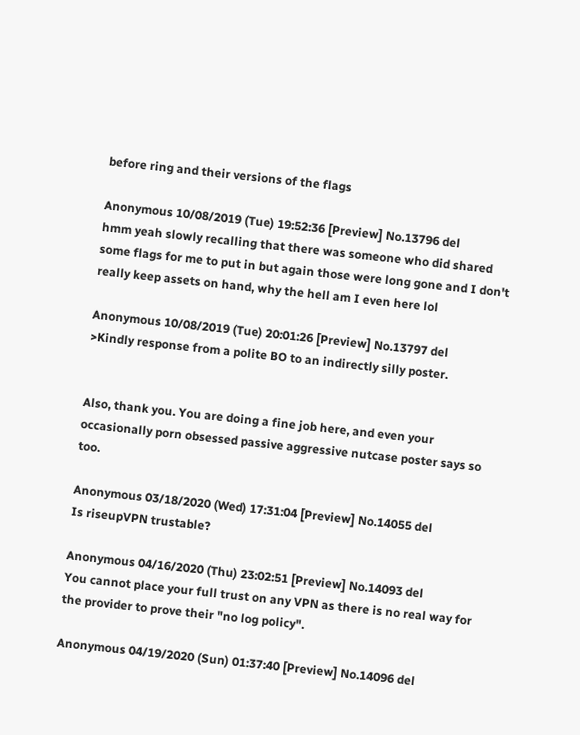before ring and their versions of the flags

Anonymous 10/08/2019 (Tue) 19:52:36 [Preview] No.13796 del
hmm yeah slowly recalling that there was someone who did shared some flags for me to put in but again those were long gone and I don't really keep assets on hand, why the hell am I even here lol

Anonymous 10/08/2019 (Tue) 20:01:26 [Preview] No.13797 del
>Kindly response from a polite BO to an indirectly silly poster.


Also, thank you. You are doing a fine job here, and even your occasionally porn obsessed passive aggressive nutcase poster says so too.

Anonymous 03/18/2020 (Wed) 17:31:04 [Preview] No.14055 del
Is riseupVPN trustable?

Anonymous 04/16/2020 (Thu) 23:02:51 [Preview] No.14093 del
You cannot place your full trust on any VPN as there is no real way for the provider to prove their "no log policy".

Anonymous 04/19/2020 (Sun) 01:37:40 [Preview] No.14096 del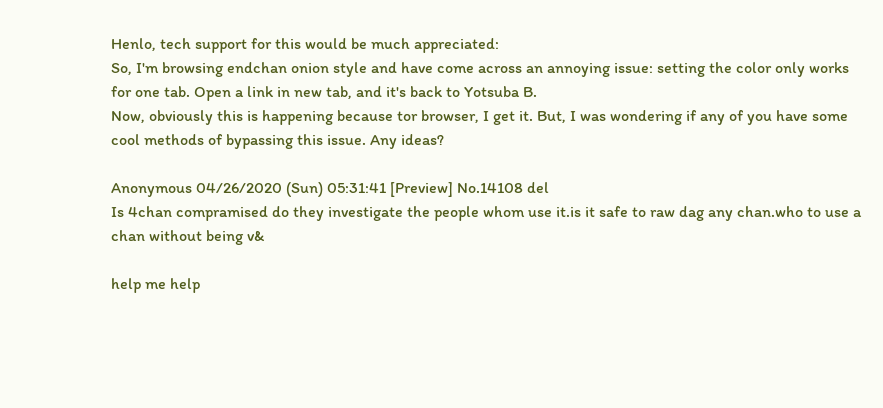Henlo, tech support for this would be much appreciated:
So, I'm browsing endchan onion style and have come across an annoying issue: setting the color only works for one tab. Open a link in new tab, and it's back to Yotsuba B.
Now, obviously this is happening because tor browser, I get it. But, I was wondering if any of you have some cool methods of bypassing this issue. Any ideas?

Anonymous 04/26/2020 (Sun) 05:31:41 [Preview] No.14108 del
Is 4chan compramised do they investigate the people whom use it.is it safe to raw dag any chan.who to use a chan without being v&

help me help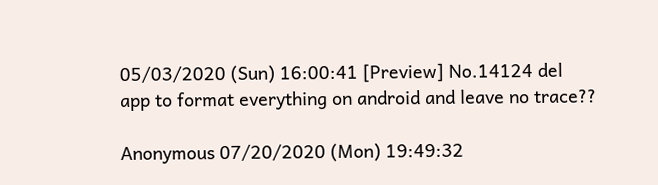05/03/2020 (Sun) 16:00:41 [Preview] No.14124 del
app to format everything on android and leave no trace??

Anonymous 07/20/2020 (Mon) 19:49:32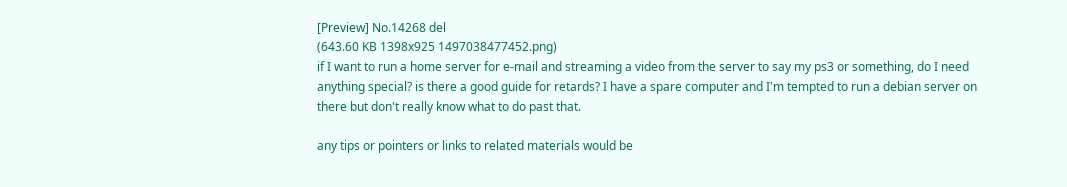[Preview] No.14268 del
(643.60 KB 1398x925 1497038477452.png)
if I want to run a home server for e-mail and streaming a video from the server to say my ps3 or something, do I need anything special? is there a good guide for retards? I have a spare computer and I'm tempted to run a debian server on there but don't really know what to do past that.

any tips or pointers or links to related materials would be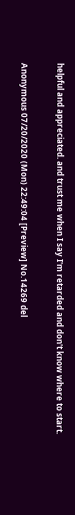helpful and appreciated. and trust me when I say I'm retarded and don't know where to start.

Anonymous 07/20/2020 (Mon) 22:49:04 [Preview] No.14269 del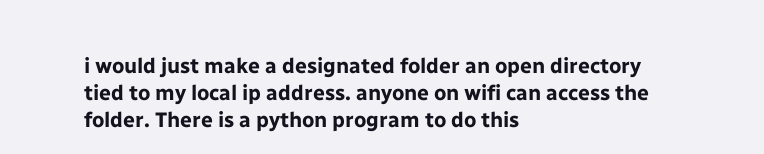i would just make a designated folder an open directory tied to my local ip address. anyone on wifi can access the folder. There is a python program to do this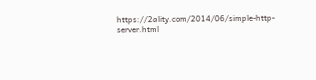https://2ality.com/2014/06/simple-http-server.html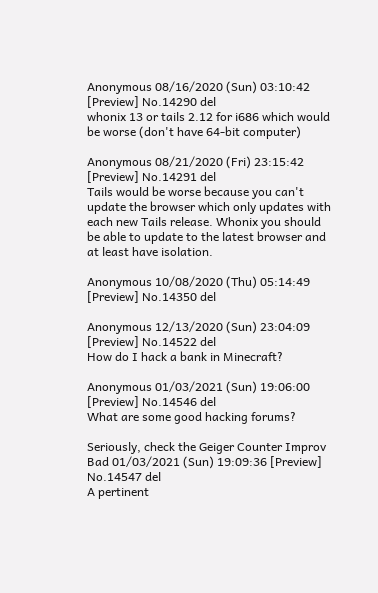Anonymous 08/16/2020 (Sun) 03:10:42 [Preview] No.14290 del
whonix 13 or tails 2.12 for i686 which would be worse (don't have 64-bit computer)

Anonymous 08/21/2020 (Fri) 23:15:42 [Preview] No.14291 del
Tails would be worse because you can't update the browser which only updates with each new Tails release. Whonix you should be able to update to the latest browser and at least have isolation.

Anonymous 10/08/2020 (Thu) 05:14:49 [Preview] No.14350 del

Anonymous 12/13/2020 (Sun) 23:04:09 [Preview] No.14522 del
How do I hack a bank in Minecraft?

Anonymous 01/03/2021 (Sun) 19:06:00 [Preview] No.14546 del
What are some good hacking forums?

Seriously, check the Geiger Counter Improv Bad 01/03/2021 (Sun) 19:09:36 [Preview] No.14547 del
A pertinent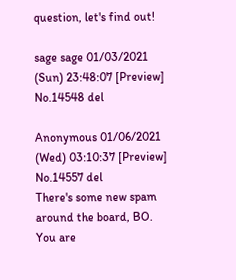question, let's find out!

sage sage 01/03/2021 (Sun) 23:48:07 [Preview] No.14548 del

Anonymous 01/06/2021 (Wed) 03:10:37 [Preview] No.14557 del
There's some new spam around the board, BO. You are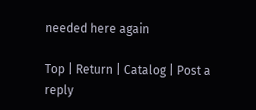needed here again

Top | Return | Catalog | Post a reply